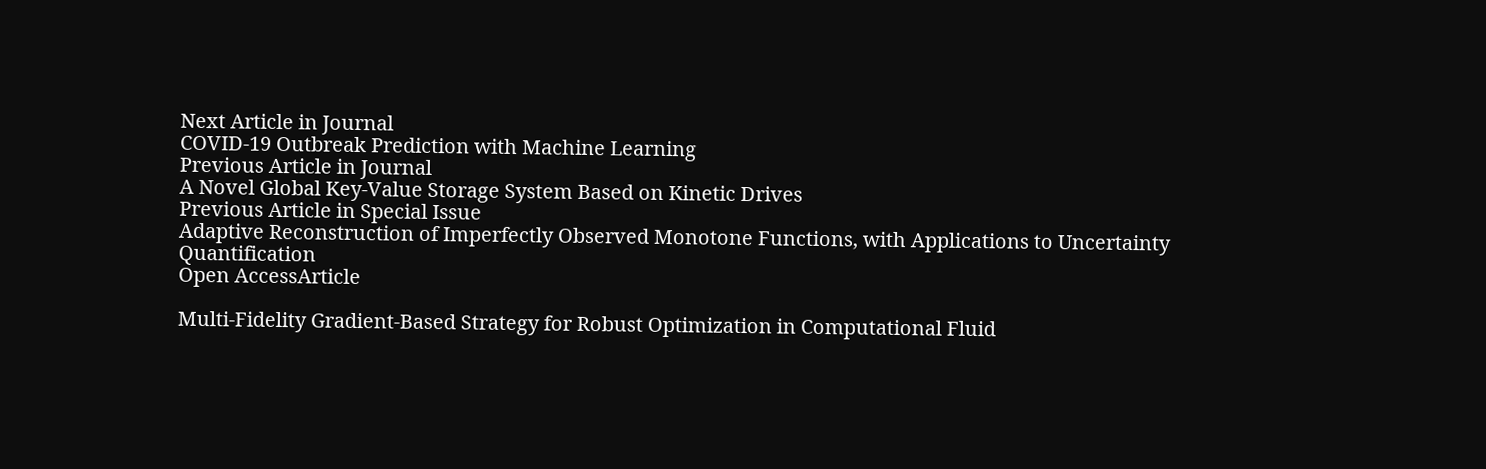Next Article in Journal
COVID-19 Outbreak Prediction with Machine Learning
Previous Article in Journal
A Novel Global Key-Value Storage System Based on Kinetic Drives
Previous Article in Special Issue
Adaptive Reconstruction of Imperfectly Observed Monotone Functions, with Applications to Uncertainty Quantification
Open AccessArticle

Multi-Fidelity Gradient-Based Strategy for Robust Optimization in Computational Fluid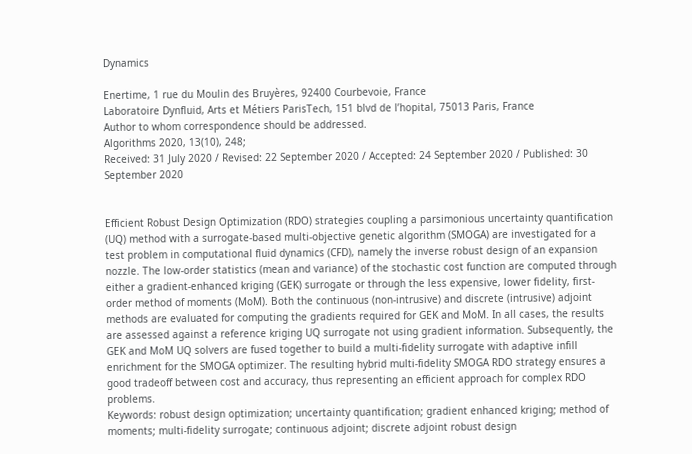Dynamics

Enertime, 1 rue du Moulin des Bruyères, 92400 Courbevoie, France
Laboratoire Dynfluid, Arts et Métiers ParisTech, 151 blvd de l’hopital, 75013 Paris, France
Author to whom correspondence should be addressed.
Algorithms 2020, 13(10), 248;
Received: 31 July 2020 / Revised: 22 September 2020 / Accepted: 24 September 2020 / Published: 30 September 2020


Efficient Robust Design Optimization (RDO) strategies coupling a parsimonious uncertainty quantification (UQ) method with a surrogate-based multi-objective genetic algorithm (SMOGA) are investigated for a test problem in computational fluid dynamics (CFD), namely the inverse robust design of an expansion nozzle. The low-order statistics (mean and variance) of the stochastic cost function are computed through either a gradient-enhanced kriging (GEK) surrogate or through the less expensive, lower fidelity, first-order method of moments (MoM). Both the continuous (non-intrusive) and discrete (intrusive) adjoint methods are evaluated for computing the gradients required for GEK and MoM. In all cases, the results are assessed against a reference kriging UQ surrogate not using gradient information. Subsequently, the GEK and MoM UQ solvers are fused together to build a multi-fidelity surrogate with adaptive infill enrichment for the SMOGA optimizer. The resulting hybrid multi-fidelity SMOGA RDO strategy ensures a good tradeoff between cost and accuracy, thus representing an efficient approach for complex RDO problems.
Keywords: robust design optimization; uncertainty quantification; gradient enhanced kriging; method of moments; multi-fidelity surrogate; continuous adjoint; discrete adjoint robust design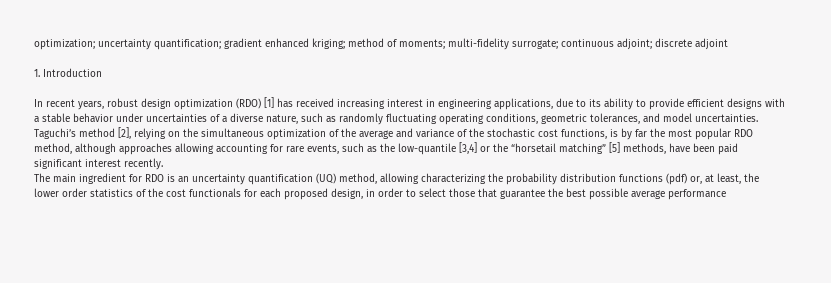optimization; uncertainty quantification; gradient enhanced kriging; method of moments; multi-fidelity surrogate; continuous adjoint; discrete adjoint

1. Introduction

In recent years, robust design optimization (RDO) [1] has received increasing interest in engineering applications, due to its ability to provide efficient designs with a stable behavior under uncertainties of a diverse nature, such as randomly fluctuating operating conditions, geometric tolerances, and model uncertainties. Taguchi’s method [2], relying on the simultaneous optimization of the average and variance of the stochastic cost functions, is by far the most popular RDO method, although approaches allowing accounting for rare events, such as the low-quantile [3,4] or the “horsetail matching” [5] methods, have been paid significant interest recently.
The main ingredient for RDO is an uncertainty quantification (UQ) method, allowing characterizing the probability distribution functions (pdf) or, at least, the lower order statistics of the cost functionals for each proposed design, in order to select those that guarantee the best possible average performance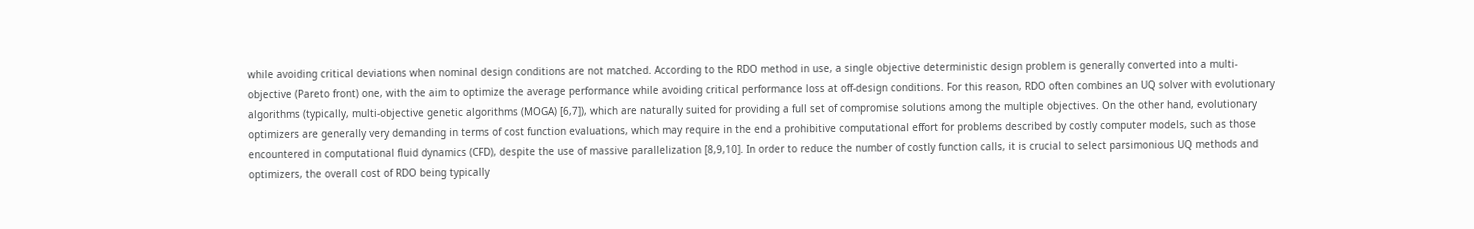while avoiding critical deviations when nominal design conditions are not matched. According to the RDO method in use, a single objective deterministic design problem is generally converted into a multi-objective (Pareto front) one, with the aim to optimize the average performance while avoiding critical performance loss at off-design conditions. For this reason, RDO often combines an UQ solver with evolutionary algorithms (typically, multi-objective genetic algorithms (MOGA) [6,7]), which are naturally suited for providing a full set of compromise solutions among the multiple objectives. On the other hand, evolutionary optimizers are generally very demanding in terms of cost function evaluations, which may require in the end a prohibitive computational effort for problems described by costly computer models, such as those encountered in computational fluid dynamics (CFD), despite the use of massive parallelization [8,9,10]. In order to reduce the number of costly function calls, it is crucial to select parsimonious UQ methods and optimizers, the overall cost of RDO being typically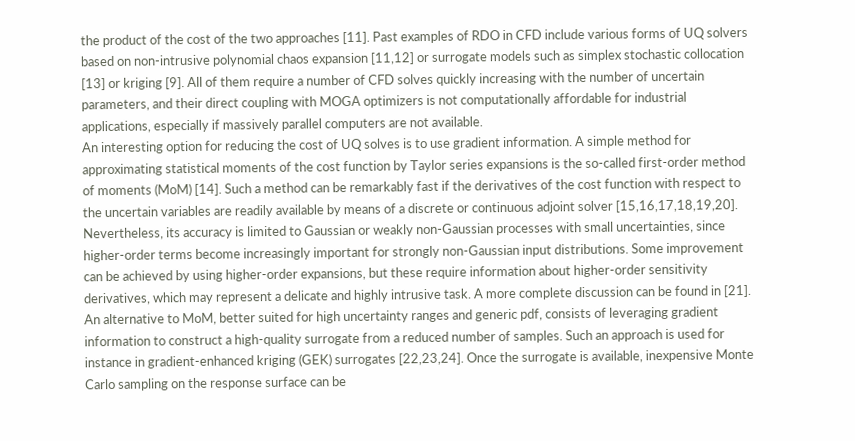the product of the cost of the two approaches [11]. Past examples of RDO in CFD include various forms of UQ solvers based on non-intrusive polynomial chaos expansion [11,12] or surrogate models such as simplex stochastic collocation [13] or kriging [9]. All of them require a number of CFD solves quickly increasing with the number of uncertain parameters, and their direct coupling with MOGA optimizers is not computationally affordable for industrial applications, especially if massively parallel computers are not available.
An interesting option for reducing the cost of UQ solves is to use gradient information. A simple method for approximating statistical moments of the cost function by Taylor series expansions is the so-called first-order method of moments (MoM) [14]. Such a method can be remarkably fast if the derivatives of the cost function with respect to the uncertain variables are readily available by means of a discrete or continuous adjoint solver [15,16,17,18,19,20]. Nevertheless, its accuracy is limited to Gaussian or weakly non-Gaussian processes with small uncertainties, since higher-order terms become increasingly important for strongly non-Gaussian input distributions. Some improvement can be achieved by using higher-order expansions, but these require information about higher-order sensitivity derivatives, which may represent a delicate and highly intrusive task. A more complete discussion can be found in [21]. An alternative to MoM, better suited for high uncertainty ranges and generic pdf, consists of leveraging gradient information to construct a high-quality surrogate from a reduced number of samples. Such an approach is used for instance in gradient-enhanced kriging (GEK) surrogates [22,23,24]. Once the surrogate is available, inexpensive Monte Carlo sampling on the response surface can be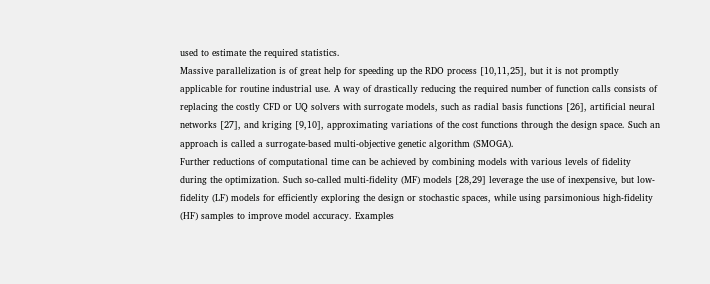used to estimate the required statistics.
Massive parallelization is of great help for speeding up the RDO process [10,11,25], but it is not promptly applicable for routine industrial use. A way of drastically reducing the required number of function calls consists of replacing the costly CFD or UQ solvers with surrogate models, such as radial basis functions [26], artificial neural networks [27], and kriging [9,10], approximating variations of the cost functions through the design space. Such an approach is called a surrogate-based multi-objective genetic algorithm (SMOGA).
Further reductions of computational time can be achieved by combining models with various levels of fidelity during the optimization. Such so-called multi-fidelity (MF) models [28,29] leverage the use of inexpensive, but low-fidelity (LF) models for efficiently exploring the design or stochastic spaces, while using parsimonious high-fidelity (HF) samples to improve model accuracy. Examples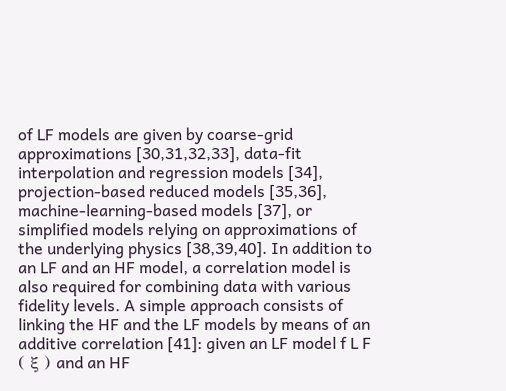of LF models are given by coarse-grid approximations [30,31,32,33], data-fit interpolation and regression models [34], projection-based reduced models [35,36], machine-learning-based models [37], or simplified models relying on approximations of the underlying physics [38,39,40]. In addition to an LF and an HF model, a correlation model is also required for combining data with various fidelity levels. A simple approach consists of linking the HF and the LF models by means of an additive correlation [41]: given an LF model f L F ( ξ ) and an HF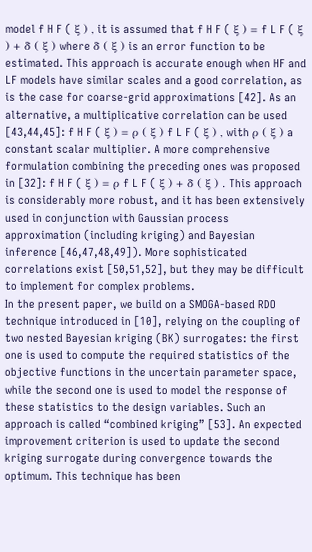model f H F ( ξ ) , it is assumed that f H F ( ξ ) = f L F ( ξ ) + δ ( ξ ) where δ ( ξ ) is an error function to be estimated. This approach is accurate enough when HF and LF models have similar scales and a good correlation, as is the case for coarse-grid approximations [42]. As an alternative, a multiplicative correlation can be used [43,44,45]: f H F ( ξ ) = ρ ( ξ ) f L F ( ξ ) , with ρ ( ξ ) a constant scalar multiplier. A more comprehensive formulation combining the preceding ones was proposed in [32]: f H F ( ξ ) = ρ f L F ( ξ ) + δ ( ξ ) . This approach is considerably more robust, and it has been extensively used in conjunction with Gaussian process approximation (including kriging) and Bayesian inference [46,47,48,49]). More sophisticated correlations exist [50,51,52], but they may be difficult to implement for complex problems.
In the present paper, we build on a SMOGA-based RDO technique introduced in [10], relying on the coupling of two nested Bayesian kriging (BK) surrogates: the first one is used to compute the required statistics of the objective functions in the uncertain parameter space, while the second one is used to model the response of these statistics to the design variables. Such an approach is called “combined kriging” [53]. An expected improvement criterion is used to update the second kriging surrogate during convergence towards the optimum. This technique has been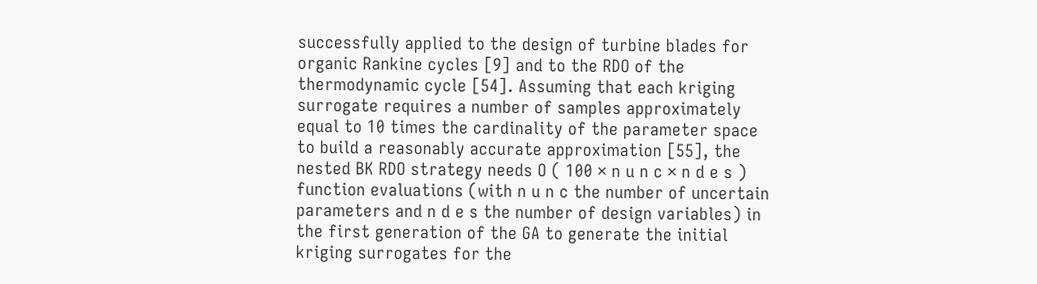successfully applied to the design of turbine blades for organic Rankine cycles [9] and to the RDO of the thermodynamic cycle [54]. Assuming that each kriging surrogate requires a number of samples approximately equal to 10 times the cardinality of the parameter space to build a reasonably accurate approximation [55], the nested BK RDO strategy needs O ( 100 × n u n c × n d e s ) function evaluations (with n u n c the number of uncertain parameters and n d e s the number of design variables) in the first generation of the GA to generate the initial kriging surrogates for the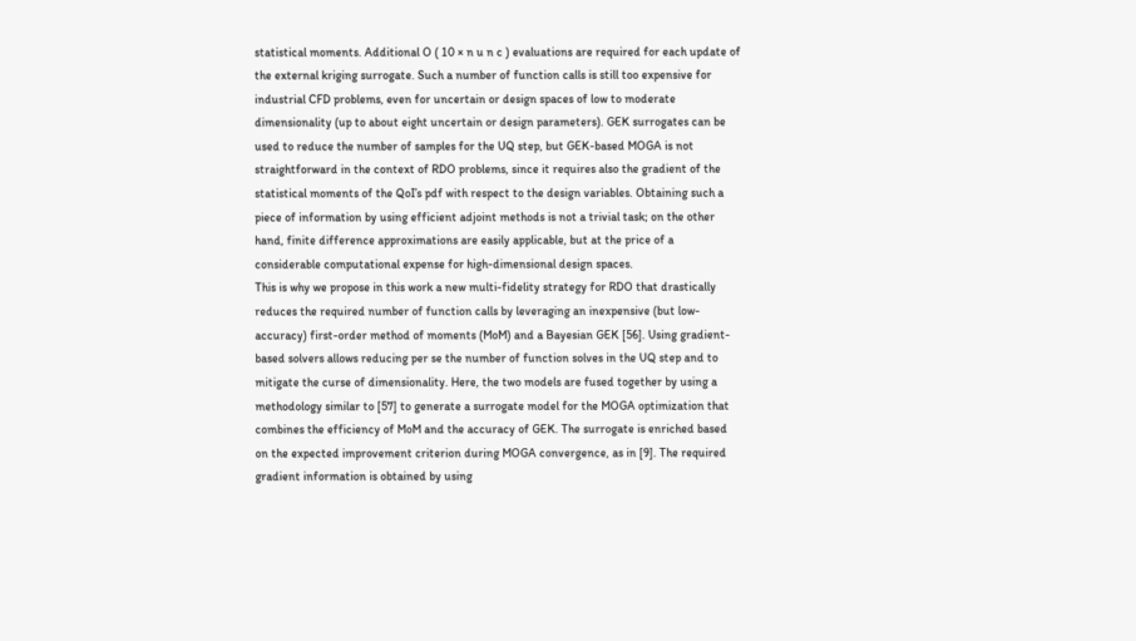statistical moments. Additional O ( 10 × n u n c ) evaluations are required for each update of the external kriging surrogate. Such a number of function calls is still too expensive for industrial CFD problems, even for uncertain or design spaces of low to moderate dimensionality (up to about eight uncertain or design parameters). GEK surrogates can be used to reduce the number of samples for the UQ step, but GEK-based MOGA is not straightforward in the context of RDO problems, since it requires also the gradient of the statistical moments of the QoI’s pdf with respect to the design variables. Obtaining such a piece of information by using efficient adjoint methods is not a trivial task; on the other hand, finite difference approximations are easily applicable, but at the price of a considerable computational expense for high-dimensional design spaces.
This is why we propose in this work a new multi-fidelity strategy for RDO that drastically reduces the required number of function calls by leveraging an inexpensive (but low-accuracy) first-order method of moments (MoM) and a Bayesian GEK [56]. Using gradient-based solvers allows reducing per se the number of function solves in the UQ step and to mitigate the curse of dimensionality. Here, the two models are fused together by using a methodology similar to [57] to generate a surrogate model for the MOGA optimization that combines the efficiency of MoM and the accuracy of GEK. The surrogate is enriched based on the expected improvement criterion during MOGA convergence, as in [9]. The required gradient information is obtained by using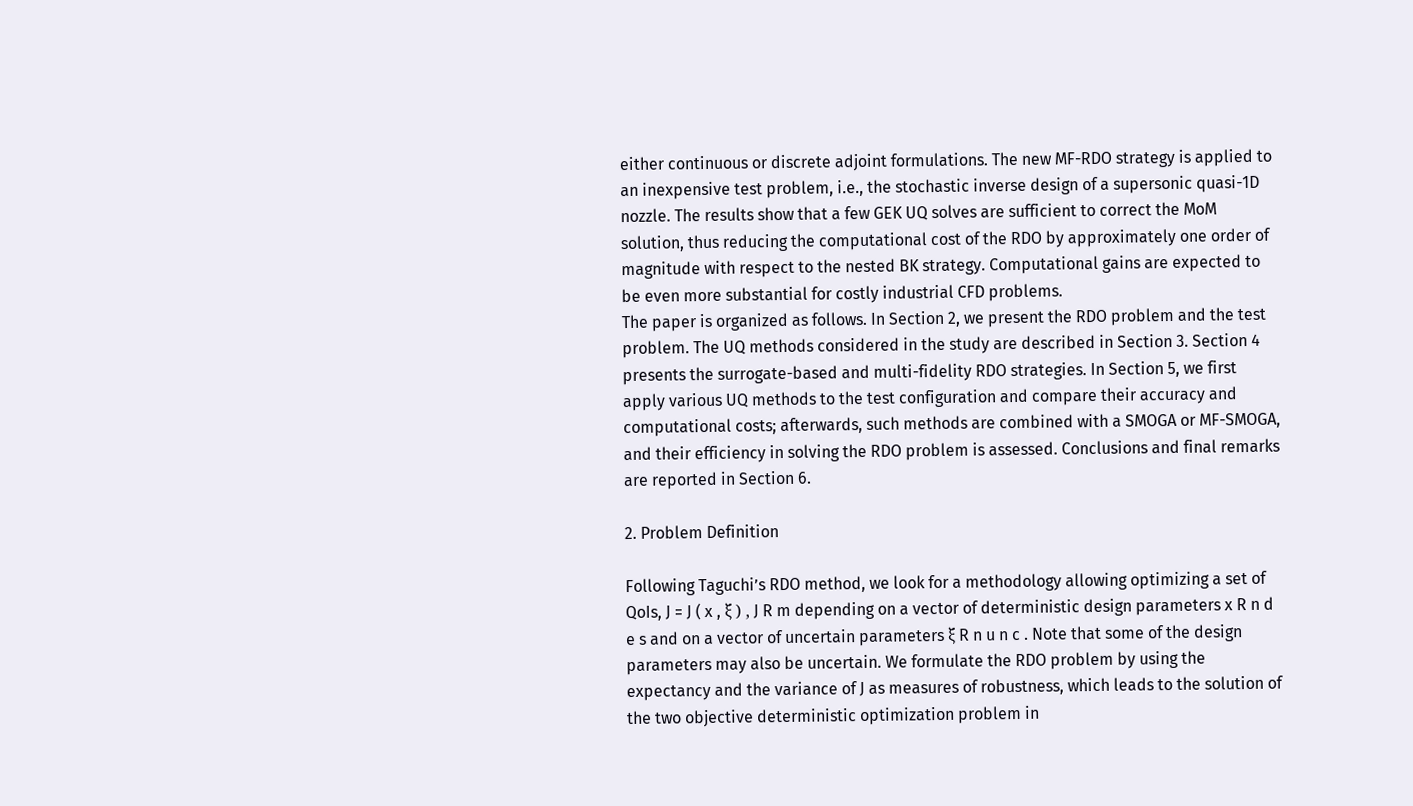either continuous or discrete adjoint formulations. The new MF-RDO strategy is applied to an inexpensive test problem, i.e., the stochastic inverse design of a supersonic quasi-1D nozzle. The results show that a few GEK UQ solves are sufficient to correct the MoM solution, thus reducing the computational cost of the RDO by approximately one order of magnitude with respect to the nested BK strategy. Computational gains are expected to be even more substantial for costly industrial CFD problems.
The paper is organized as follows. In Section 2, we present the RDO problem and the test problem. The UQ methods considered in the study are described in Section 3. Section 4 presents the surrogate-based and multi-fidelity RDO strategies. In Section 5, we first apply various UQ methods to the test configuration and compare their accuracy and computational costs; afterwards, such methods are combined with a SMOGA or MF-SMOGA, and their efficiency in solving the RDO problem is assessed. Conclusions and final remarks are reported in Section 6.

2. Problem Definition

Following Taguchi’s RDO method, we look for a methodology allowing optimizing a set of QoIs, J = J ( x , ξ ) , J R m depending on a vector of deterministic design parameters x R n d e s and on a vector of uncertain parameters ξ R n u n c . Note that some of the design parameters may also be uncertain. We formulate the RDO problem by using the expectancy and the variance of J as measures of robustness, which leads to the solution of the two objective deterministic optimization problem in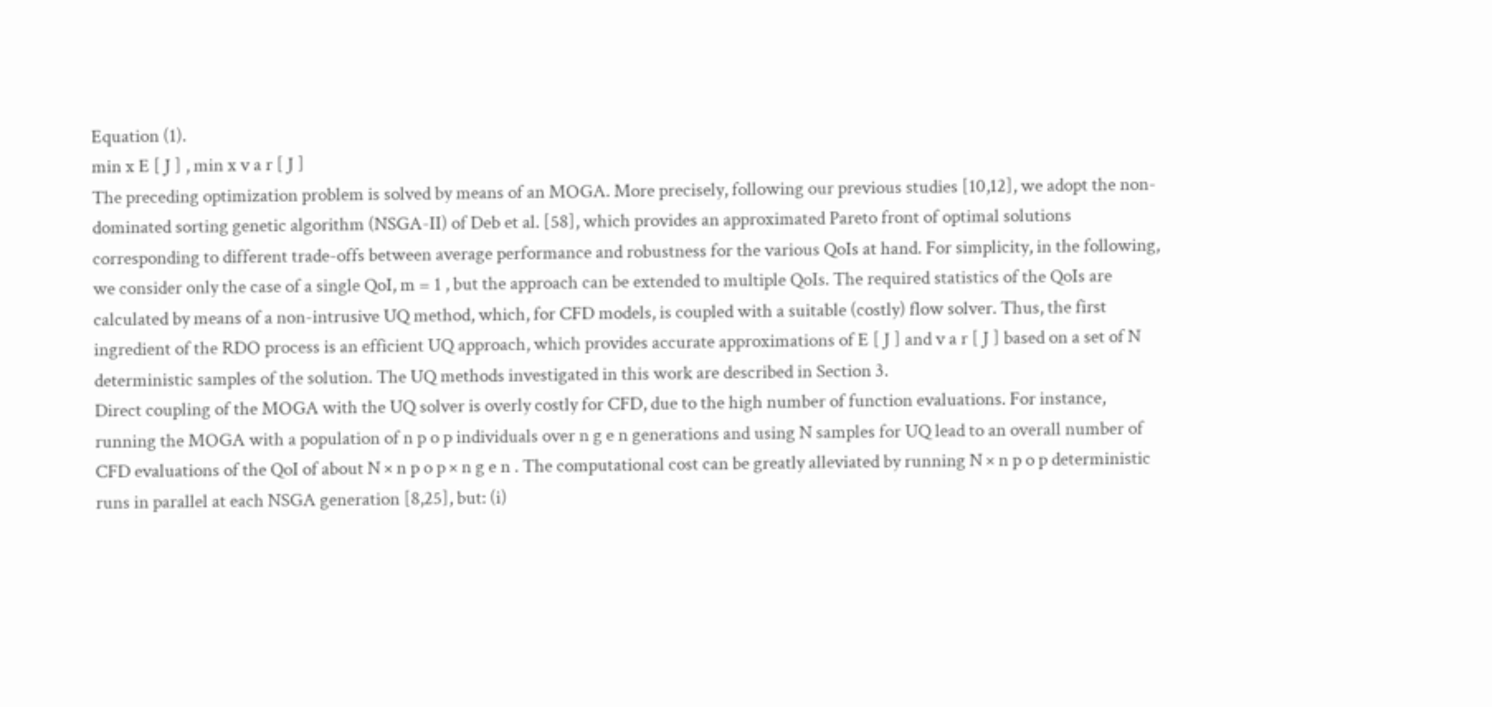Equation (1).
min x E [ J ] , min x v a r [ J ]
The preceding optimization problem is solved by means of an MOGA. More precisely, following our previous studies [10,12], we adopt the non-dominated sorting genetic algorithm (NSGA-II) of Deb et al. [58], which provides an approximated Pareto front of optimal solutions corresponding to different trade-offs between average performance and robustness for the various QoIs at hand. For simplicity, in the following, we consider only the case of a single QoI, m = 1 , but the approach can be extended to multiple QoIs. The required statistics of the QoIs are calculated by means of a non-intrusive UQ method, which, for CFD models, is coupled with a suitable (costly) flow solver. Thus, the first ingredient of the RDO process is an efficient UQ approach, which provides accurate approximations of E [ J ] and v a r [ J ] based on a set of N deterministic samples of the solution. The UQ methods investigated in this work are described in Section 3.
Direct coupling of the MOGA with the UQ solver is overly costly for CFD, due to the high number of function evaluations. For instance, running the MOGA with a population of n p o p individuals over n g e n generations and using N samples for UQ lead to an overall number of CFD evaluations of the QoI of about N × n p o p × n g e n . The computational cost can be greatly alleviated by running N × n p o p deterministic runs in parallel at each NSGA generation [8,25], but: (i)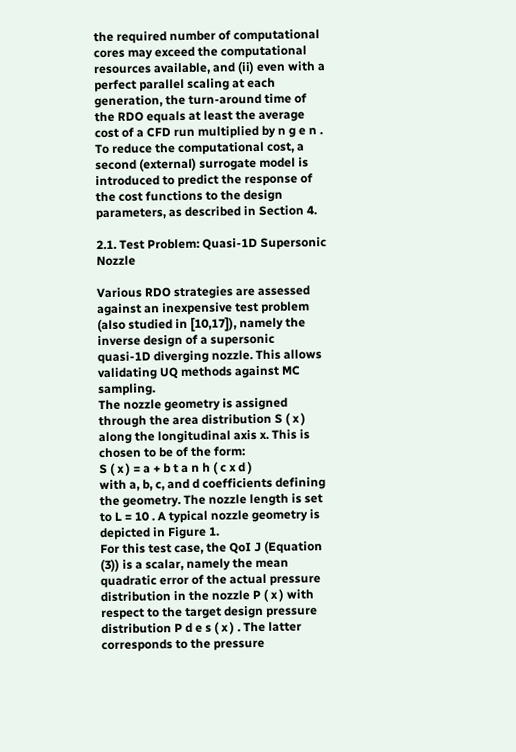the required number of computational cores may exceed the computational resources available, and (ii) even with a perfect parallel scaling at each generation, the turn-around time of the RDO equals at least the average cost of a CFD run multiplied by n g e n . To reduce the computational cost, a second (external) surrogate model is introduced to predict the response of the cost functions to the design parameters, as described in Section 4.

2.1. Test Problem: Quasi-1D Supersonic Nozzle

Various RDO strategies are assessed against an inexpensive test problem (also studied in [10,17]), namely the inverse design of a supersonic quasi-1D diverging nozzle. This allows validating UQ methods against MC sampling.
The nozzle geometry is assigned through the area distribution S ( x ) along the longitudinal axis x. This is chosen to be of the form:
S ( x ) = a + b t a n h ( c x d )
with a, b, c, and d coefficients defining the geometry. The nozzle length is set to L = 10 . A typical nozzle geometry is depicted in Figure 1.
For this test case, the QoI J (Equation (3)) is a scalar, namely the mean quadratic error of the actual pressure distribution in the nozzle P ( x ) with respect to the target design pressure distribution P d e s ( x ) . The latter corresponds to the pressure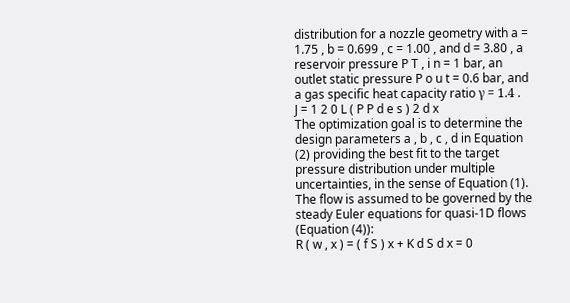distribution for a nozzle geometry with a = 1.75 , b = 0.699 , c = 1.00 , and d = 3.80 , a reservoir pressure P T , i n = 1 bar, an outlet static pressure P o u t = 0.6 bar, and a gas specific heat capacity ratio γ = 1.4 .
J = 1 2 0 L ( P P d e s ) 2 d x
The optimization goal is to determine the design parameters a , b , c , d in Equation (2) providing the best fit to the target pressure distribution under multiple uncertainties, in the sense of Equation (1).
The flow is assumed to be governed by the steady Euler equations for quasi-1D flows (Equation (4)):
R ( w , x ) = ( f S ) x + K d S d x = 0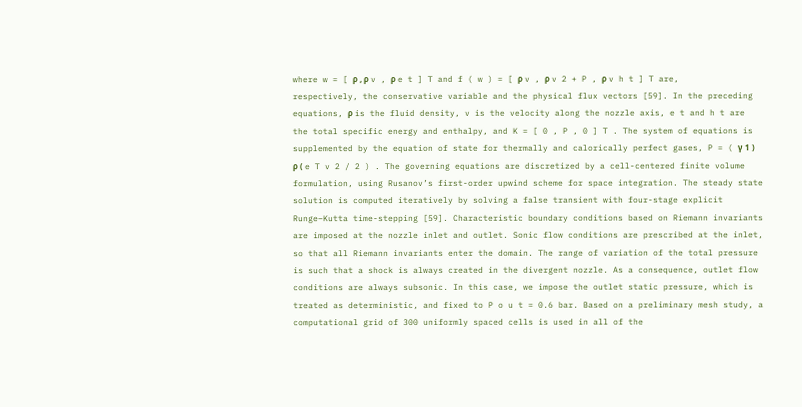where w = [ ρ , ρ v , ρ e t ] T and f ( w ) = [ ρ v , ρ v 2 + P , ρ v h t ] T are, respectively, the conservative variable and the physical flux vectors [59]. In the preceding equations, ρ is the fluid density, v is the velocity along the nozzle axis, e t and h t are the total specific energy and enthalpy, and K = [ 0 , P , 0 ] T . The system of equations is supplemented by the equation of state for thermally and calorically perfect gases, P = ( γ 1 ) ρ ( e T v 2 / 2 ) . The governing equations are discretized by a cell-centered finite volume formulation, using Rusanov’s first-order upwind scheme for space integration. The steady state solution is computed iteratively by solving a false transient with four-stage explicit Runge–Kutta time-stepping [59]. Characteristic boundary conditions based on Riemann invariants are imposed at the nozzle inlet and outlet. Sonic flow conditions are prescribed at the inlet, so that all Riemann invariants enter the domain. The range of variation of the total pressure is such that a shock is always created in the divergent nozzle. As a consequence, outlet flow conditions are always subsonic. In this case, we impose the outlet static pressure, which is treated as deterministic, and fixed to P o u t = 0.6 bar. Based on a preliminary mesh study, a computational grid of 300 uniformly spaced cells is used in all of the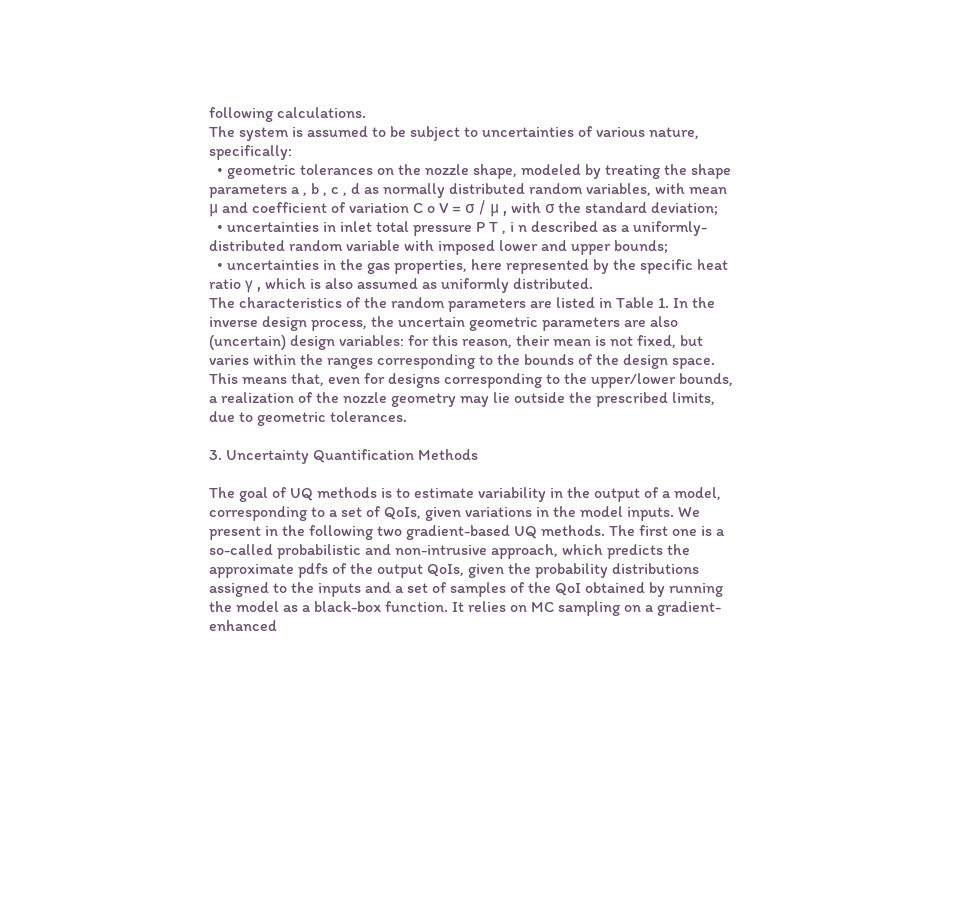following calculations.
The system is assumed to be subject to uncertainties of various nature, specifically:
  • geometric tolerances on the nozzle shape, modeled by treating the shape parameters a , b , c , d as normally distributed random variables, with mean μ and coefficient of variation C o V = σ / μ , with σ the standard deviation;
  • uncertainties in inlet total pressure P T , i n described as a uniformly-distributed random variable with imposed lower and upper bounds;
  • uncertainties in the gas properties, here represented by the specific heat ratio γ , which is also assumed as uniformly distributed.
The characteristics of the random parameters are listed in Table 1. In the inverse design process, the uncertain geometric parameters are also (uncertain) design variables: for this reason, their mean is not fixed, but varies within the ranges corresponding to the bounds of the design space. This means that, even for designs corresponding to the upper/lower bounds, a realization of the nozzle geometry may lie outside the prescribed limits, due to geometric tolerances.

3. Uncertainty Quantification Methods

The goal of UQ methods is to estimate variability in the output of a model, corresponding to a set of QoIs, given variations in the model inputs. We present in the following two gradient-based UQ methods. The first one is a so-called probabilistic and non-intrusive approach, which predicts the approximate pdfs of the output QoIs, given the probability distributions assigned to the inputs and a set of samples of the QoI obtained by running the model as a black-box function. It relies on MC sampling on a gradient-enhanced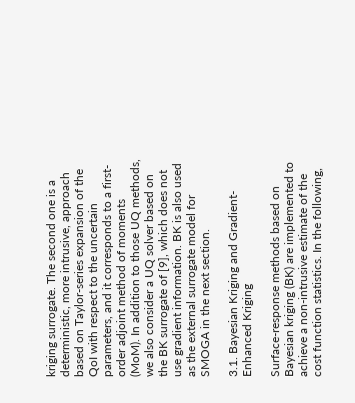kriging surrogate. The second one is a deterministic, more intrusive, approach based on Taylor-series expansion of the QoI with respect to the uncertain parameters, and it corresponds to a first-order adjoint method of moments (MoM). In addition to those UQ methods, we also consider a UQ solver based on the BK surrogate of [9], which does not use gradient information. BK is also used as the external surrogate model for SMOGA in the next section.

3.1. Bayesian Kriging and Gradient-Enhanced Kriging

Surface-response methods based on Bayesian kriging (BK) are implemented to achieve a non-intrusive estimate of the cost function statistics. In the following,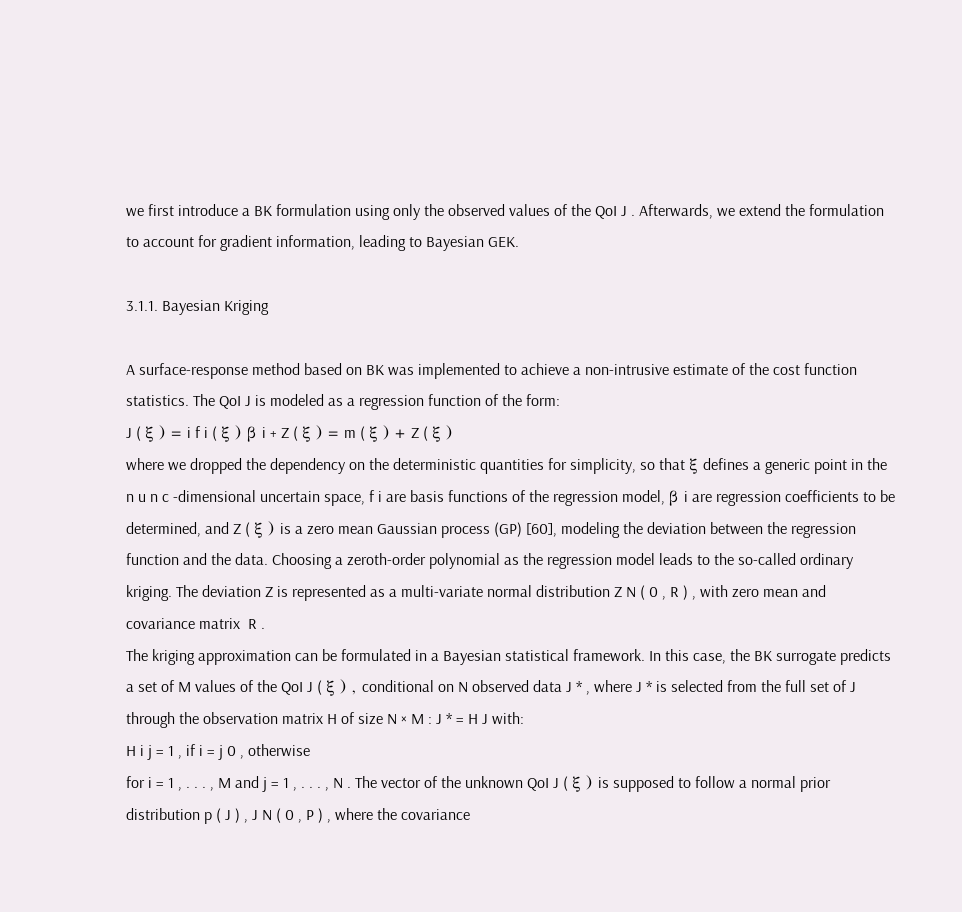we first introduce a BK formulation using only the observed values of the QoI J . Afterwards, we extend the formulation to account for gradient information, leading to Bayesian GEK.

3.1.1. Bayesian Kriging

A surface-response method based on BK was implemented to achieve a non-intrusive estimate of the cost function statistics. The QoI J is modeled as a regression function of the form:
J ( ξ ) = i f i ( ξ ) β i + Z ( ξ ) = m ( ξ ) + Z ( ξ )
where we dropped the dependency on the deterministic quantities for simplicity, so that ξ defines a generic point in the n u n c -dimensional uncertain space, f i are basis functions of the regression model, β i are regression coefficients to be determined, and Z ( ξ ) is a zero mean Gaussian process (GP) [60], modeling the deviation between the regression function and the data. Choosing a zeroth-order polynomial as the regression model leads to the so-called ordinary kriging. The deviation Z is represented as a multi-variate normal distribution Z N ( 0 , R ) , with zero mean and covariance matrix  R .
The kriging approximation can be formulated in a Bayesian statistical framework. In this case, the BK surrogate predicts a set of M values of the QoI J ( ξ ) , conditional on N observed data J * , where J * is selected from the full set of J through the observation matrix H of size N × M : J * = H J with:
H i j = 1 , if i = j 0 , otherwise
for i = 1 , . . . , M and j = 1 , . . . , N . The vector of the unknown QoI J ( ξ ) is supposed to follow a normal prior distribution p ( J ) , J N ( 0 , P ) , where the covariance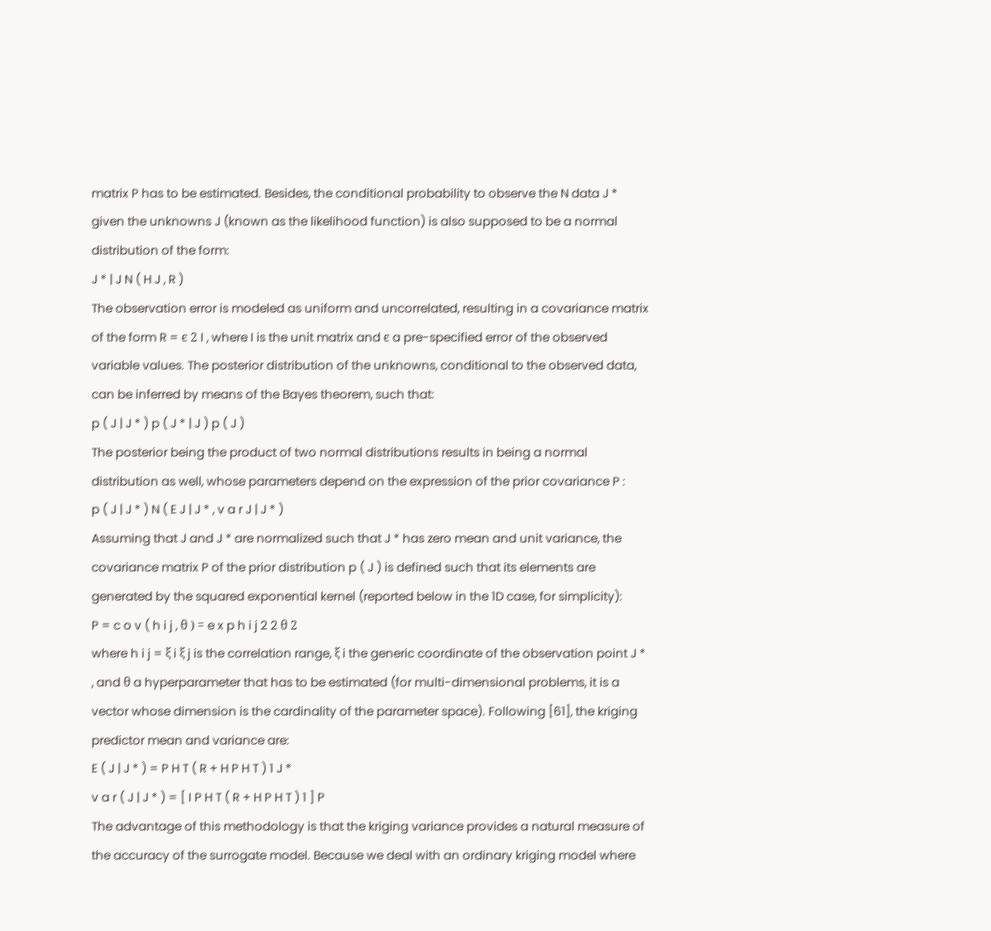matrix P has to be estimated. Besides, the conditional probability to observe the N data J * given the unknowns J (known as the likelihood function) is also supposed to be a normal distribution of the form:
J * | J N ( H J , R )
The observation error is modeled as uniform and uncorrelated, resulting in a covariance matrix of the form R = ϵ 2 I , where I is the unit matrix and ϵ a pre-specified error of the observed variable values. The posterior distribution of the unknowns, conditional to the observed data, can be inferred by means of the Bayes theorem, such that:
p ( J | J * ) p ( J * | J ) p ( J )
The posterior being the product of two normal distributions results in being a normal distribution as well, whose parameters depend on the expression of the prior covariance P :
p ( J | J * ) N ( E J | J * , v a r J | J * )
Assuming that J and J * are normalized such that J * has zero mean and unit variance, the covariance matrix P of the prior distribution p ( J ) is defined such that its elements are generated by the squared exponential kernel (reported below in the 1D case, for simplicity):
P = c o v ( h i j , θ ) = e x p h i j 2 2 θ 2
where h i j = ξ i ξ j is the correlation range, ξ i the generic coordinate of the observation point J * , and θ a hyperparameter that has to be estimated (for multi-dimensional problems, it is a vector whose dimension is the cardinality of the parameter space). Following [61], the kriging predictor mean and variance are:
E ( J | J * ) = P H T ( R + H P H T ) 1 J *
v a r ( J | J * ) = [ I P H T ( R + H P H T ) 1 ] P
The advantage of this methodology is that the kriging variance provides a natural measure of the accuracy of the surrogate model. Because we deal with an ordinary kriging model where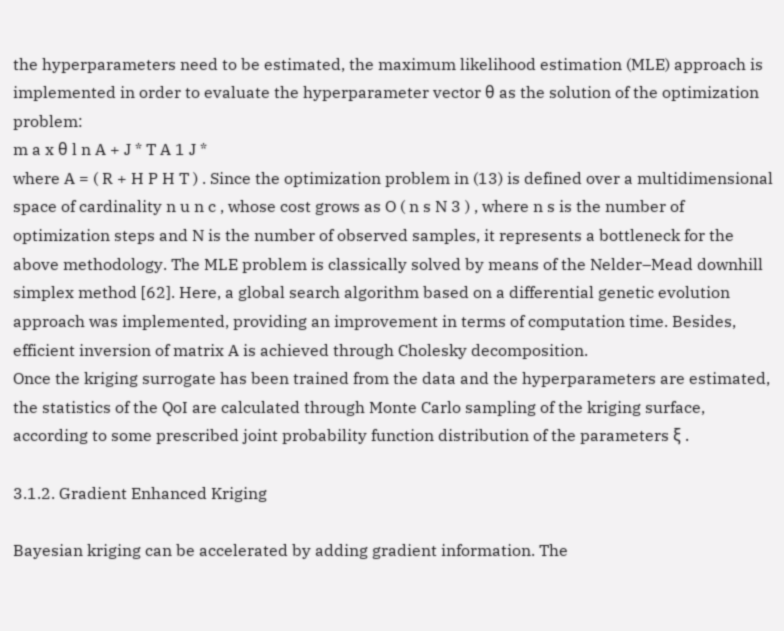the hyperparameters need to be estimated, the maximum likelihood estimation (MLE) approach is implemented in order to evaluate the hyperparameter vector θ as the solution of the optimization problem:
m a x θ l n A + J * T A 1 J *
where A = ( R + H P H T ) . Since the optimization problem in (13) is defined over a multidimensional space of cardinality n u n c , whose cost grows as O ( n s N 3 ) , where n s is the number of optimization steps and N is the number of observed samples, it represents a bottleneck for the above methodology. The MLE problem is classically solved by means of the Nelder–Mead downhill simplex method [62]. Here, a global search algorithm based on a differential genetic evolution approach was implemented, providing an improvement in terms of computation time. Besides, efficient inversion of matrix A is achieved through Cholesky decomposition.
Once the kriging surrogate has been trained from the data and the hyperparameters are estimated, the statistics of the QoI are calculated through Monte Carlo sampling of the kriging surface, according to some prescribed joint probability function distribution of the parameters ξ .

3.1.2. Gradient Enhanced Kriging

Bayesian kriging can be accelerated by adding gradient information. The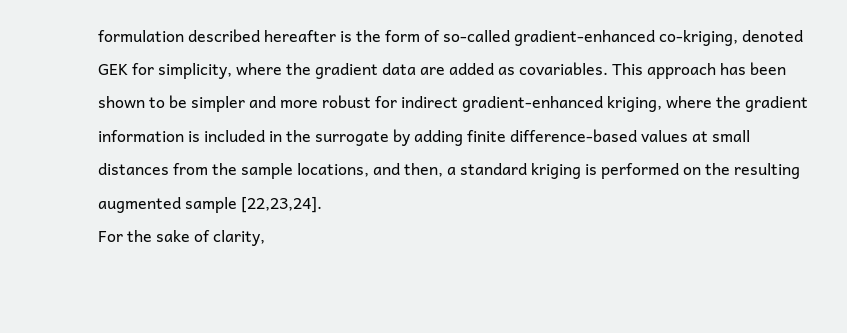formulation described hereafter is the form of so-called gradient-enhanced co-kriging, denoted GEK for simplicity, where the gradient data are added as covariables. This approach has been shown to be simpler and more robust for indirect gradient-enhanced kriging, where the gradient information is included in the surrogate by adding finite difference-based values at small distances from the sample locations, and then, a standard kriging is performed on the resulting augmented sample [22,23,24].
For the sake of clarity,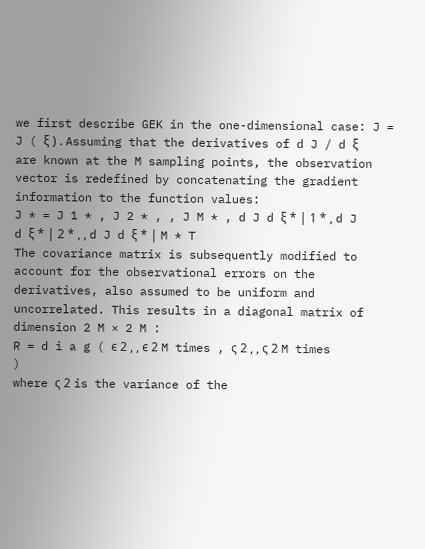we first describe GEK in the one-dimensional case: J = J ( ξ ) . Assuming that the derivatives of d J / d ξ are known at the M sampling points, the observation vector is redefined by concatenating the gradient information to the function values:
J * = J 1 * , J 2 * , , J M * , d J d ξ * | 1 * , d J d ξ * | 2 * , , d J d ξ * | M * T
The covariance matrix is subsequently modified to account for the observational errors on the derivatives, also assumed to be uniform and uncorrelated. This results in a diagonal matrix of dimension 2 M × 2 M :
R = d i a g ( ϵ 2 , , ϵ 2 M times , ς 2 , , ς 2 M times )
where ς 2 is the variance of the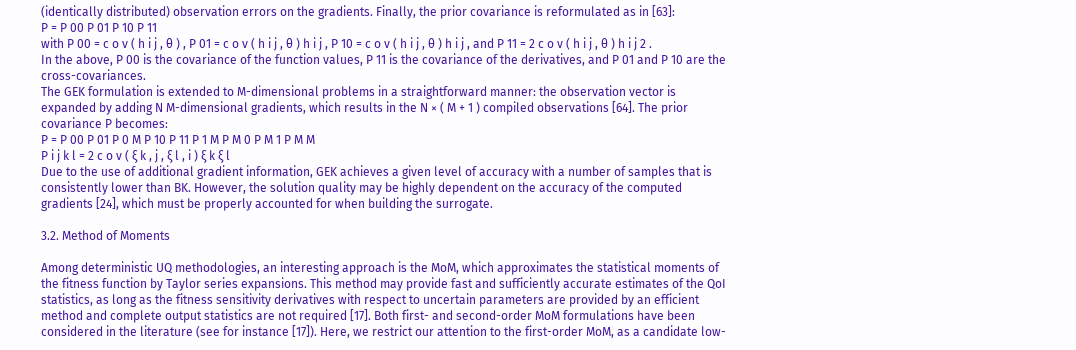(identically distributed) observation errors on the gradients. Finally, the prior covariance is reformulated as in [63]:
P = P 00 P 01 P 10 P 11
with P 00 = c o v ( h i j , θ ) , P 01 = c o v ( h i j , θ ) h i j , P 10 = c o v ( h i j , θ ) h i j , and P 11 = 2 c o v ( h i j , θ ) h i j 2 .
In the above, P 00 is the covariance of the function values, P 11 is the covariance of the derivatives, and P 01 and P 10 are the cross-covariances.
The GEK formulation is extended to M-dimensional problems in a straightforward manner: the observation vector is expanded by adding N M-dimensional gradients, which results in the N × ( M + 1 ) compiled observations [64]. The prior covariance P becomes:
P = P 00 P 01 P 0 M P 10 P 11 P 1 M P M 0 P M 1 P M M
P i j k l = 2 c o v ( ξ k , j , ξ l , i ) ξ k ξ l
Due to the use of additional gradient information, GEK achieves a given level of accuracy with a number of samples that is consistently lower than BK. However, the solution quality may be highly dependent on the accuracy of the computed gradients [24], which must be properly accounted for when building the surrogate.

3.2. Method of Moments

Among deterministic UQ methodologies, an interesting approach is the MoM, which approximates the statistical moments of the fitness function by Taylor series expansions. This method may provide fast and sufficiently accurate estimates of the QoI statistics, as long as the fitness sensitivity derivatives with respect to uncertain parameters are provided by an efficient method and complete output statistics are not required [17]. Both first- and second-order MoM formulations have been considered in the literature (see for instance [17]). Here, we restrict our attention to the first-order MoM, as a candidate low-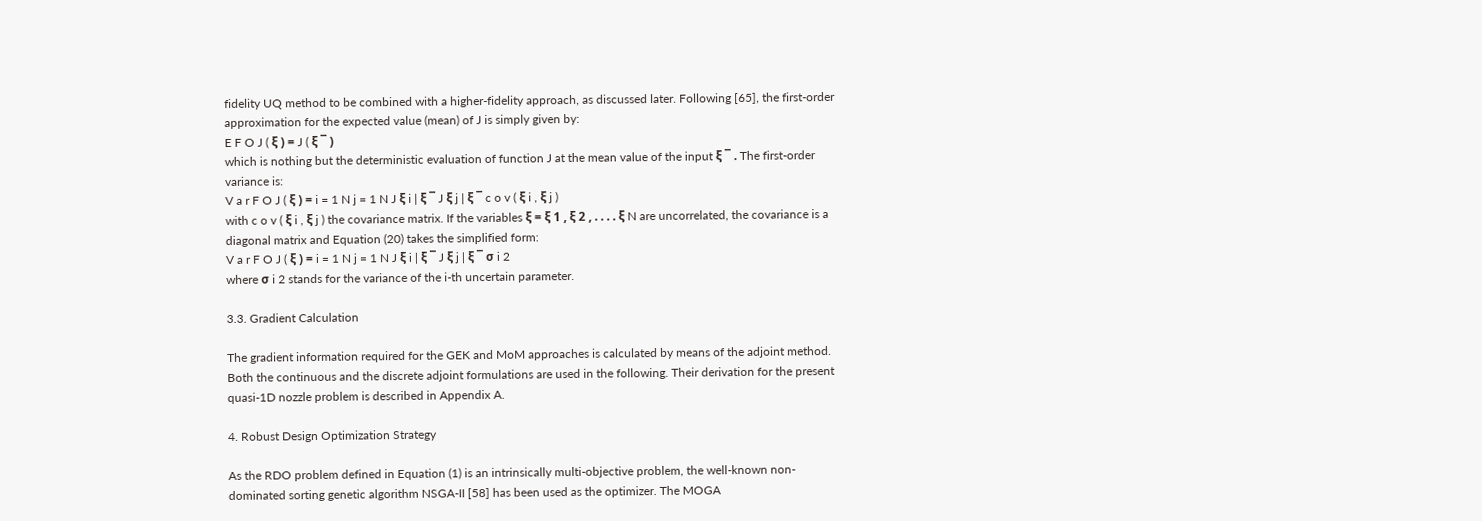fidelity UQ method to be combined with a higher-fidelity approach, as discussed later. Following [65], the first-order approximation for the expected value (mean) of J is simply given by:
E F O J ( ξ ) = J ( ξ ¯ )
which is nothing but the deterministic evaluation of function J at the mean value of the input ξ ¯ . The first-order variance is:
V a r F O J ( ξ ) = i = 1 N j = 1 N J ξ i | ξ ¯ J ξ j | ξ ¯ c o v ( ξ i , ξ j )
with c o v ( ξ i , ξ j ) the covariance matrix. If the variables ξ = ξ 1 , ξ 2 , . . . . ξ N are uncorrelated, the covariance is a diagonal matrix and Equation (20) takes the simplified form:
V a r F O J ( ξ ) = i = 1 N j = 1 N J ξ i | ξ ¯ J ξ j | ξ ¯ σ i 2
where σ i 2 stands for the variance of the i-th uncertain parameter.

3.3. Gradient Calculation

The gradient information required for the GEK and MoM approaches is calculated by means of the adjoint method. Both the continuous and the discrete adjoint formulations are used in the following. Their derivation for the present quasi-1D nozzle problem is described in Appendix A.

4. Robust Design Optimization Strategy

As the RDO problem defined in Equation (1) is an intrinsically multi-objective problem, the well-known non-dominated sorting genetic algorithm NSGA-II [58] has been used as the optimizer. The MOGA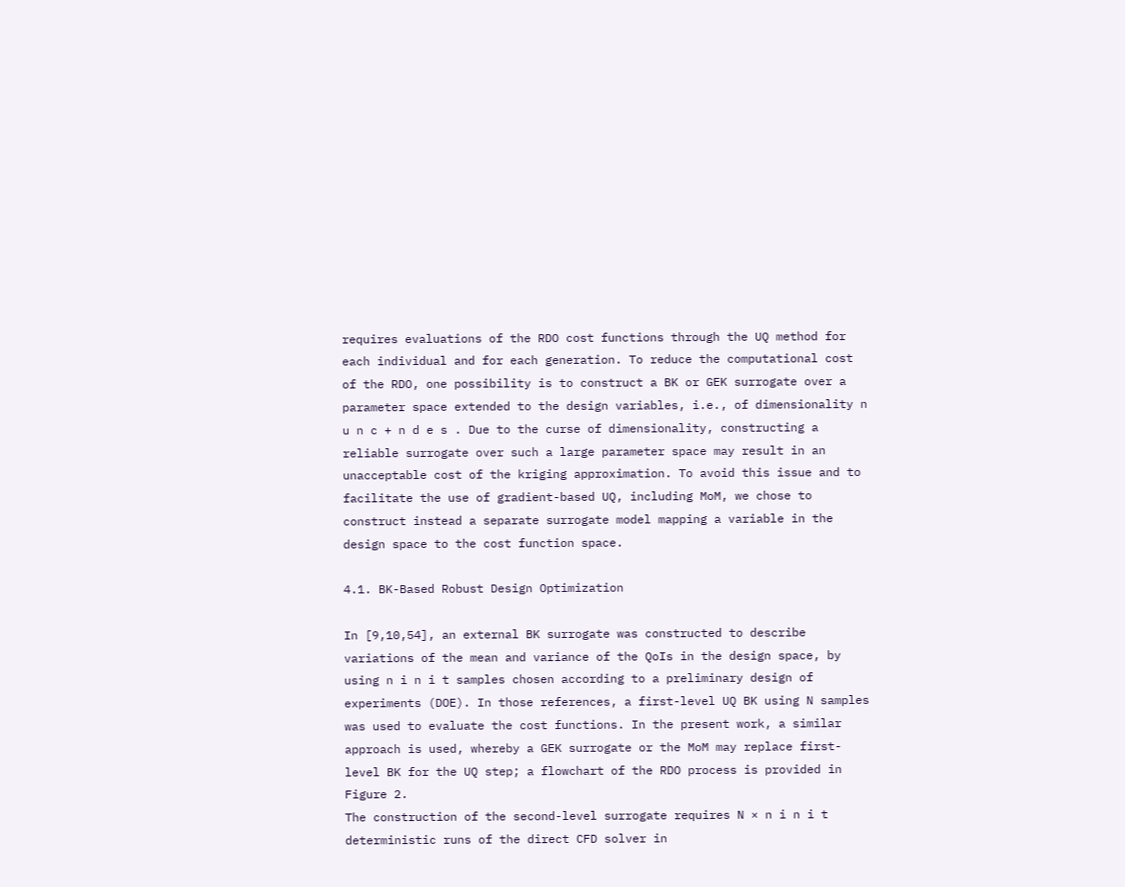requires evaluations of the RDO cost functions through the UQ method for each individual and for each generation. To reduce the computational cost of the RDO, one possibility is to construct a BK or GEK surrogate over a parameter space extended to the design variables, i.e., of dimensionality n u n c + n d e s . Due to the curse of dimensionality, constructing a reliable surrogate over such a large parameter space may result in an unacceptable cost of the kriging approximation. To avoid this issue and to facilitate the use of gradient-based UQ, including MoM, we chose to construct instead a separate surrogate model mapping a variable in the design space to the cost function space.

4.1. BK-Based Robust Design Optimization

In [9,10,54], an external BK surrogate was constructed to describe variations of the mean and variance of the QoIs in the design space, by using n i n i t samples chosen according to a preliminary design of experiments (DOE). In those references, a first-level UQ BK using N samples was used to evaluate the cost functions. In the present work, a similar approach is used, whereby a GEK surrogate or the MoM may replace first-level BK for the UQ step; a flowchart of the RDO process is provided in Figure 2.
The construction of the second-level surrogate requires N × n i n i t deterministic runs of the direct CFD solver in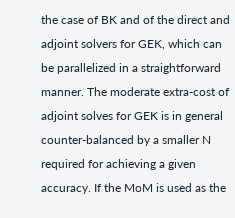the case of BK and of the direct and adjoint solvers for GEK, which can be parallelized in a straightforward manner. The moderate extra-cost of adjoint solves for GEK is in general counter-balanced by a smaller N required for achieving a given accuracy. If the MoM is used as the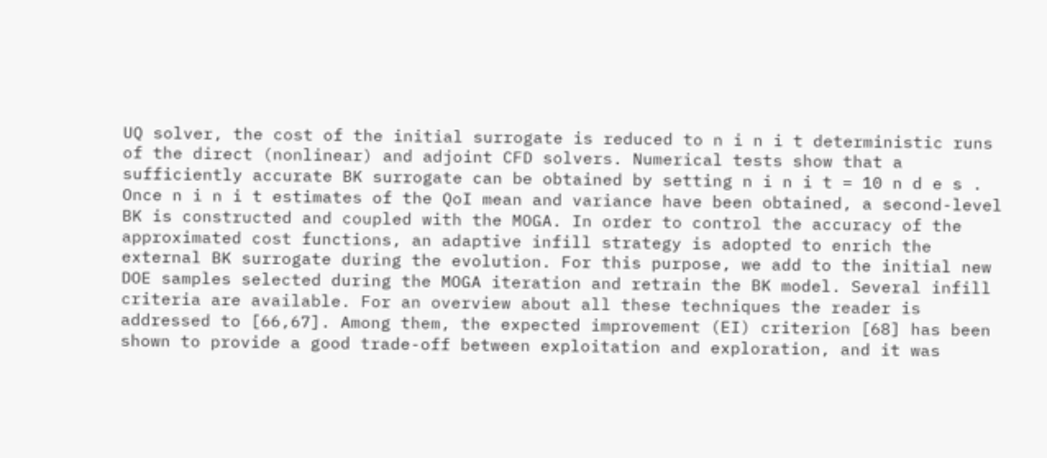UQ solver, the cost of the initial surrogate is reduced to n i n i t deterministic runs of the direct (nonlinear) and adjoint CFD solvers. Numerical tests show that a sufficiently accurate BK surrogate can be obtained by setting n i n i t = 10 n d e s . Once n i n i t estimates of the QoI mean and variance have been obtained, a second-level BK is constructed and coupled with the MOGA. In order to control the accuracy of the approximated cost functions, an adaptive infill strategy is adopted to enrich the external BK surrogate during the evolution. For this purpose, we add to the initial new DOE samples selected during the MOGA iteration and retrain the BK model. Several infill criteria are available. For an overview about all these techniques the reader is addressed to [66,67]. Among them, the expected improvement (EI) criterion [68] has been shown to provide a good trade-off between exploitation and exploration, and it was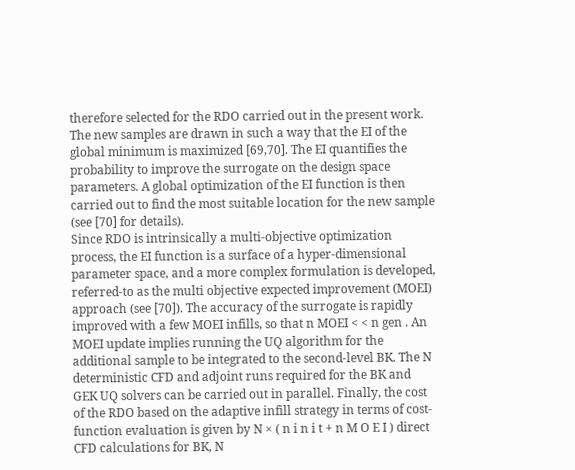therefore selected for the RDO carried out in the present work.
The new samples are drawn in such a way that the EI of the global minimum is maximized [69,70]. The EI quantifies the probability to improve the surrogate on the design space parameters. A global optimization of the EI function is then carried out to find the most suitable location for the new sample (see [70] for details).
Since RDO is intrinsically a multi-objective optimization process, the EI function is a surface of a hyper-dimensional parameter space, and a more complex formulation is developed, referred-to as the multi objective expected improvement (MOEI) approach (see [70]). The accuracy of the surrogate is rapidly improved with a few MOEI infills, so that n MOEI < < n gen . An MOEI update implies running the UQ algorithm for the additional sample to be integrated to the second-level BK. The N deterministic CFD and adjoint runs required for the BK and GEK UQ solvers can be carried out in parallel. Finally, the cost of the RDO based on the adaptive infill strategy in terms of cost-function evaluation is given by N × ( n i n i t + n M O E I ) direct CFD calculations for BK, N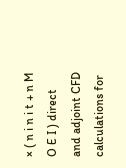× ( n i n i t + n M O E I ) direct and adjoint CFD calculations for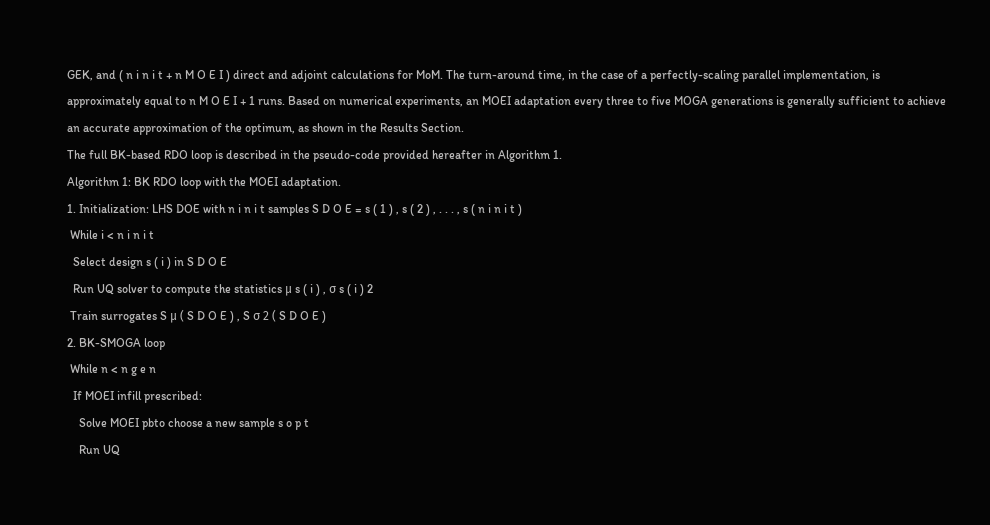GEK, and ( n i n i t + n M O E I ) direct and adjoint calculations for MoM. The turn-around time, in the case of a perfectly-scaling parallel implementation, is approximately equal to n M O E I + 1 runs. Based on numerical experiments, an MOEI adaptation every three to five MOGA generations is generally sufficient to achieve an accurate approximation of the optimum, as shown in the Results Section.
The full BK-based RDO loop is described in the pseudo-code provided hereafter in Algorithm 1.
Algorithm 1: BK RDO loop with the MOEI adaptation.
1. Initialization: LHS DOE with n i n i t samples S D O E = s ( 1 ) , s ( 2 ) , . . . , s ( n i n i t )
 While i < n i n i t
  Select design s ( i ) in S D O E
  Run UQ solver to compute the statistics μ s ( i ) , σ s ( i ) 2
 Train surrogates S μ ( S D O E ) , S σ 2 ( S D O E )
2. BK-SMOGA loop
 While n < n g e n
  If MOEI infill prescribed:
    Solve MOEI pbto choose a new sample s o p t
    Run UQ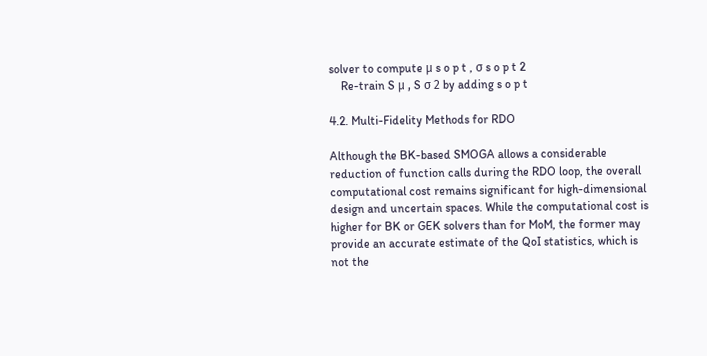solver to compute μ s o p t , σ s o p t 2
    Re-train S μ , S σ 2 by adding s o p t

4.2. Multi-Fidelity Methods for RDO

Although the BK-based SMOGA allows a considerable reduction of function calls during the RDO loop, the overall computational cost remains significant for high-dimensional design and uncertain spaces. While the computational cost is higher for BK or GEK solvers than for MoM, the former may provide an accurate estimate of the QoI statistics, which is not the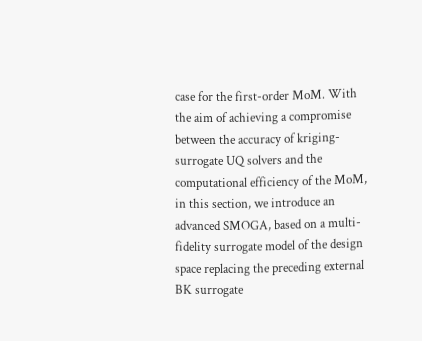case for the first-order MoM. With the aim of achieving a compromise between the accuracy of kriging-surrogate UQ solvers and the computational efficiency of the MoM, in this section, we introduce an advanced SMOGA, based on a multi-fidelity surrogate model of the design space replacing the preceding external BK surrogate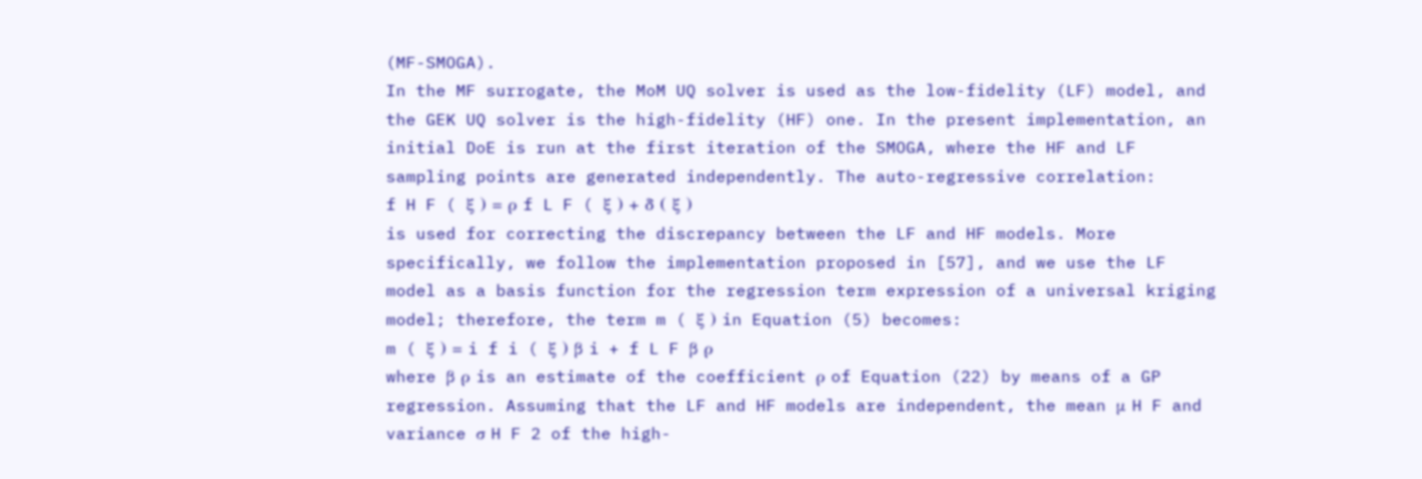(MF-SMOGA).
In the MF surrogate, the MoM UQ solver is used as the low-fidelity (LF) model, and the GEK UQ solver is the high-fidelity (HF) one. In the present implementation, an initial DoE is run at the first iteration of the SMOGA, where the HF and LF sampling points are generated independently. The auto-regressive correlation:
f H F ( ξ ) = ρ f L F ( ξ ) + δ ( ξ )
is used for correcting the discrepancy between the LF and HF models. More specifically, we follow the implementation proposed in [57], and we use the LF model as a basis function for the regression term expression of a universal kriging model; therefore, the term m ( ξ ) in Equation (5) becomes:
m ( ξ ) = i f i ( ξ ) β i + f L F β ρ
where β ρ is an estimate of the coefficient ρ of Equation (22) by means of a GP regression. Assuming that the LF and HF models are independent, the mean μ H F and variance σ H F 2 of the high-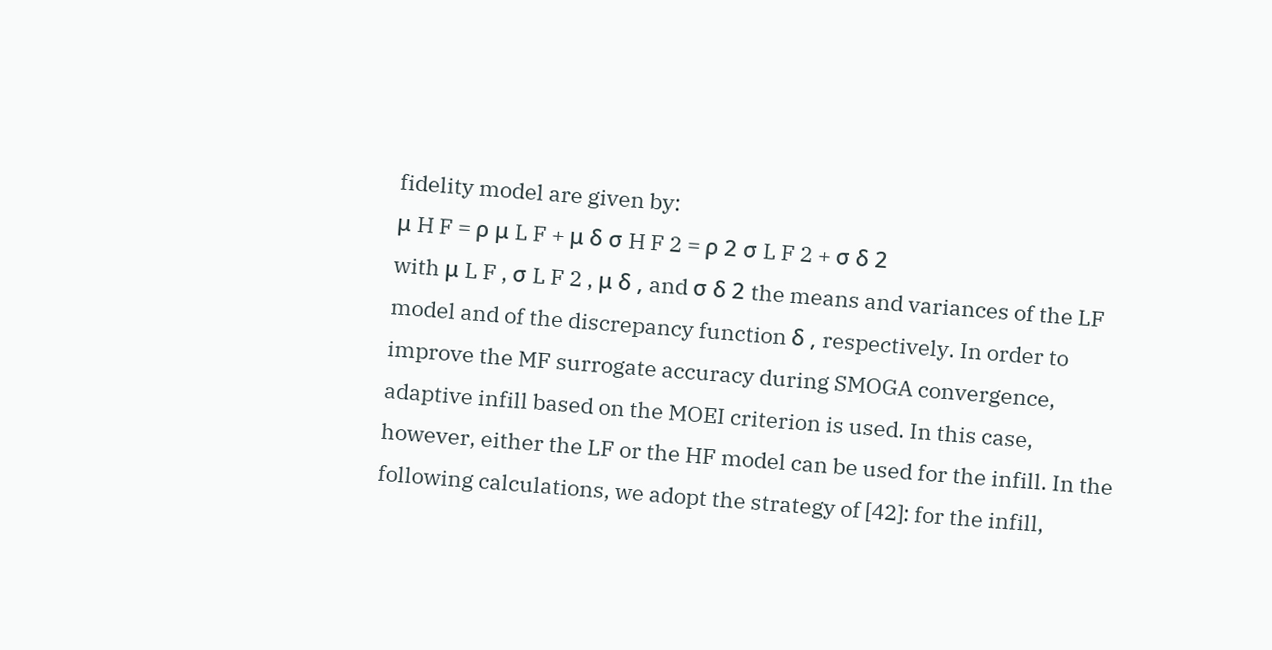fidelity model are given by:
μ H F = ρ μ L F + μ δ σ H F 2 = ρ 2 σ L F 2 + σ δ 2
with μ L F , σ L F 2 , μ δ , and σ δ 2 the means and variances of the LF model and of the discrepancy function δ , respectively. In order to improve the MF surrogate accuracy during SMOGA convergence, adaptive infill based on the MOEI criterion is used. In this case, however, either the LF or the HF model can be used for the infill. In the following calculations, we adopt the strategy of [42]: for the infill,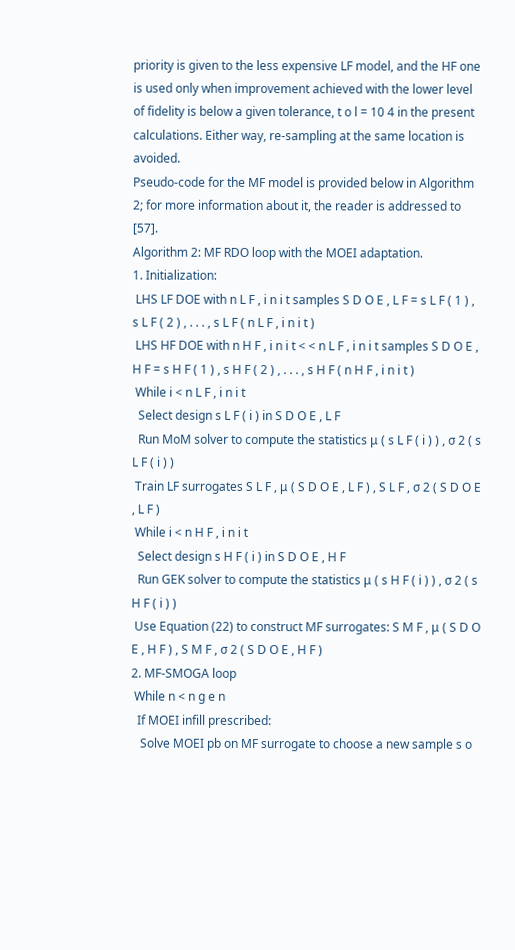priority is given to the less expensive LF model, and the HF one is used only when improvement achieved with the lower level of fidelity is below a given tolerance, t o l = 10 4 in the present calculations. Either way, re-sampling at the same location is avoided.
Pseudo-code for the MF model is provided below in Algorithm 2; for more information about it, the reader is addressed to [57].
Algorithm 2: MF RDO loop with the MOEI adaptation.
1. Initialization:
 LHS LF DOE with n L F , i n i t samples S D O E , L F = s L F ( 1 ) , s L F ( 2 ) , . . . , s L F ( n L F , i n i t )
 LHS HF DOE with n H F , i n i t < < n L F , i n i t samples S D O E , H F = s H F ( 1 ) , s H F ( 2 ) , . . . , s H F ( n H F , i n i t )
 While i < n L F , i n i t
  Select design s L F ( i ) in S D O E , L F
  Run MoM solver to compute the statistics μ ( s L F ( i ) ) , σ 2 ( s L F ( i ) )
 Train LF surrogates S L F , μ ( S D O E , L F ) , S L F , σ 2 ( S D O E , L F )
 While i < n H F , i n i t
  Select design s H F ( i ) in S D O E , H F
  Run GEK solver to compute the statistics μ ( s H F ( i ) ) , σ 2 ( s H F ( i ) )
 Use Equation (22) to construct MF surrogates: S M F , μ ( S D O E , H F ) , S M F , σ 2 ( S D O E , H F )
2. MF-SMOGA loop
 While n < n g e n
  If MOEI infill prescribed:
   Solve MOEI pb on MF surrogate to choose a new sample s o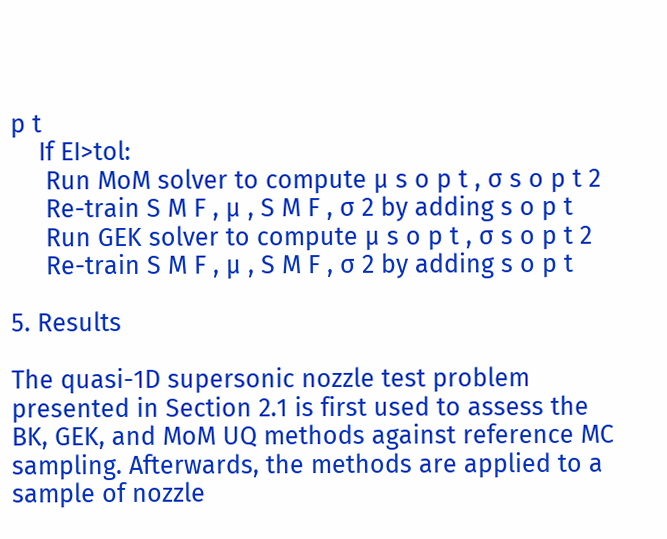p t
    If EI>tol:
     Run MoM solver to compute μ s o p t , σ s o p t 2
     Re-train S M F , μ , S M F , σ 2 by adding s o p t
     Run GEK solver to compute μ s o p t , σ s o p t 2
     Re-train S M F , μ , S M F , σ 2 by adding s o p t

5. Results

The quasi-1D supersonic nozzle test problem presented in Section 2.1 is first used to assess the BK, GEK, and MoM UQ methods against reference MC sampling. Afterwards, the methods are applied to a sample of nozzle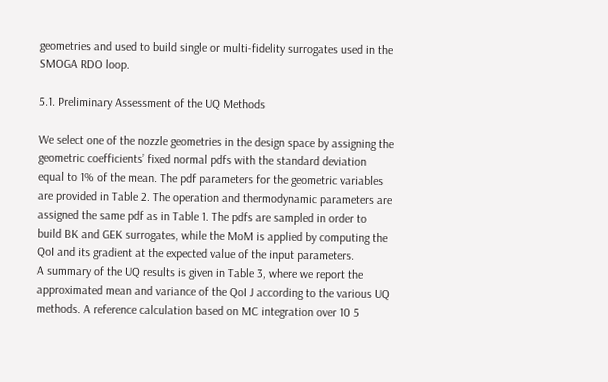geometries and used to build single or multi-fidelity surrogates used in the SMOGA RDO loop.

5.1. Preliminary Assessment of the UQ Methods

We select one of the nozzle geometries in the design space by assigning the geometric coefficients’ fixed normal pdfs with the standard deviation equal to 1% of the mean. The pdf parameters for the geometric variables are provided in Table 2. The operation and thermodynamic parameters are assigned the same pdf as in Table 1. The pdfs are sampled in order to build BK and GEK surrogates, while the MoM is applied by computing the QoI and its gradient at the expected value of the input parameters.
A summary of the UQ results is given in Table 3, where we report the approximated mean and variance of the QoI J according to the various UQ methods. A reference calculation based on MC integration over 10 5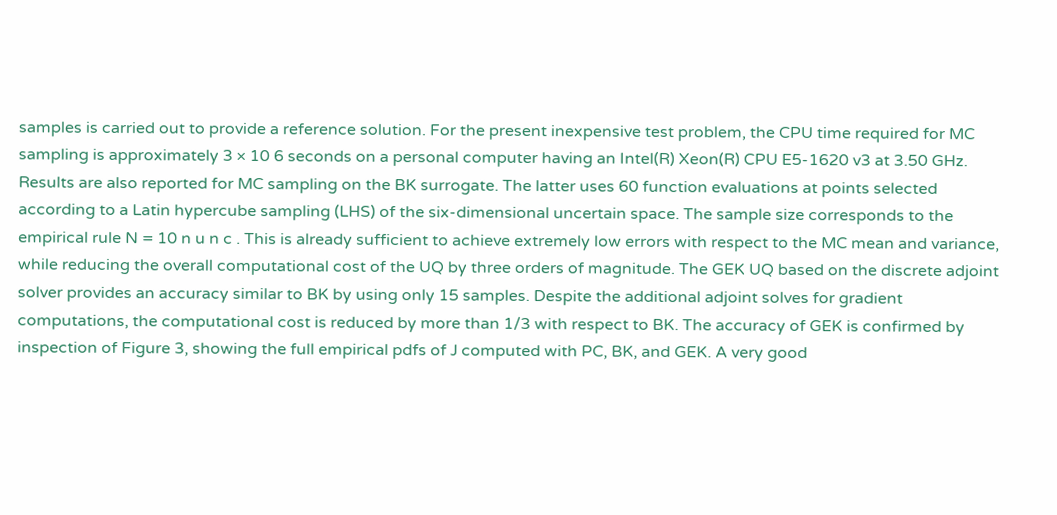samples is carried out to provide a reference solution. For the present inexpensive test problem, the CPU time required for MC sampling is approximately 3 × 10 6 seconds on a personal computer having an Intel(R) Xeon(R) CPU E5-1620 v3 at 3.50 GHz. Results are also reported for MC sampling on the BK surrogate. The latter uses 60 function evaluations at points selected according to a Latin hypercube sampling (LHS) of the six-dimensional uncertain space. The sample size corresponds to the empirical rule N = 10 n u n c . This is already sufficient to achieve extremely low errors with respect to the MC mean and variance, while reducing the overall computational cost of the UQ by three orders of magnitude. The GEK UQ based on the discrete adjoint solver provides an accuracy similar to BK by using only 15 samples. Despite the additional adjoint solves for gradient computations, the computational cost is reduced by more than 1/3 with respect to BK. The accuracy of GEK is confirmed by inspection of Figure 3, showing the full empirical pdfs of J computed with PC, BK, and GEK. A very good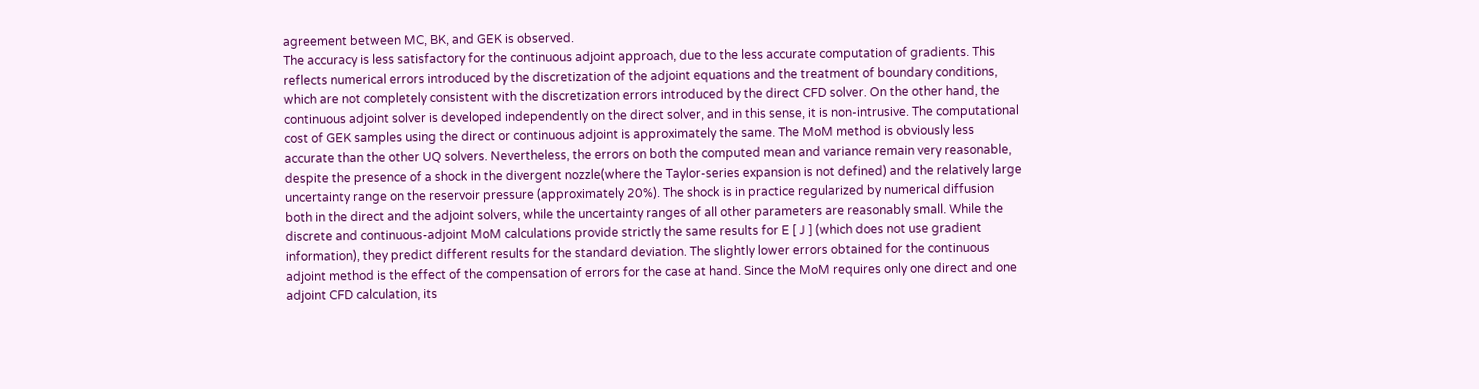agreement between MC, BK, and GEK is observed.
The accuracy is less satisfactory for the continuous adjoint approach, due to the less accurate computation of gradients. This reflects numerical errors introduced by the discretization of the adjoint equations and the treatment of boundary conditions, which are not completely consistent with the discretization errors introduced by the direct CFD solver. On the other hand, the continuous adjoint solver is developed independently on the direct solver, and in this sense, it is non-intrusive. The computational cost of GEK samples using the direct or continuous adjoint is approximately the same. The MoM method is obviously less accurate than the other UQ solvers. Nevertheless, the errors on both the computed mean and variance remain very reasonable, despite the presence of a shock in the divergent nozzle(where the Taylor-series expansion is not defined) and the relatively large uncertainty range on the reservoir pressure (approximately 20%). The shock is in practice regularized by numerical diffusion both in the direct and the adjoint solvers, while the uncertainty ranges of all other parameters are reasonably small. While the discrete and continuous-adjoint MoM calculations provide strictly the same results for E [ J ] (which does not use gradient information), they predict different results for the standard deviation. The slightly lower errors obtained for the continuous adjoint method is the effect of the compensation of errors for the case at hand. Since the MoM requires only one direct and one adjoint CFD calculation, its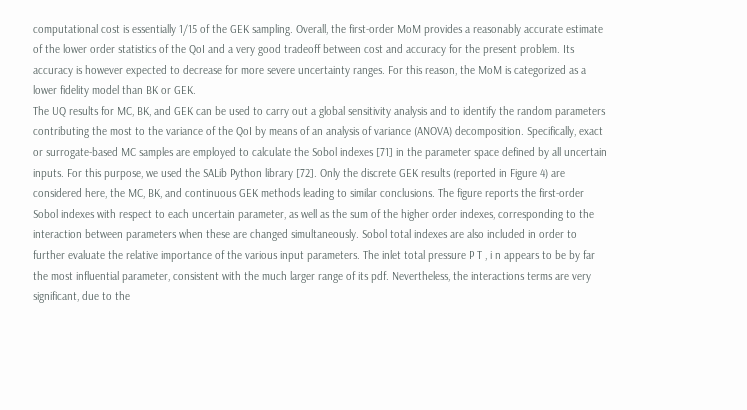computational cost is essentially 1/15 of the GEK sampling. Overall, the first-order MoM provides a reasonably accurate estimate of the lower order statistics of the QoI and a very good tradeoff between cost and accuracy for the present problem. Its accuracy is however expected to decrease for more severe uncertainty ranges. For this reason, the MoM is categorized as a lower fidelity model than BK or GEK.
The UQ results for MC, BK, and GEK can be used to carry out a global sensitivity analysis and to identify the random parameters contributing the most to the variance of the QoI by means of an analysis of variance (ANOVA) decomposition. Specifically, exact or surrogate-based MC samples are employed to calculate the Sobol indexes [71] in the parameter space defined by all uncertain inputs. For this purpose, we used the SALib Python library [72]. Only the discrete GEK results (reported in Figure 4) are considered here, the MC, BK, and continuous GEK methods leading to similar conclusions. The figure reports the first-order Sobol indexes with respect to each uncertain parameter, as well as the sum of the higher order indexes, corresponding to the interaction between parameters when these are changed simultaneously. Sobol total indexes are also included in order to further evaluate the relative importance of the various input parameters. The inlet total pressure P T , i n appears to be by far the most influential parameter, consistent with the much larger range of its pdf. Nevertheless, the interactions terms are very significant, due to the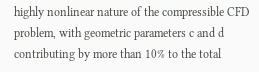highly nonlinear nature of the compressible CFD problem, with geometric parameters c and d contributing by more than 10% to the total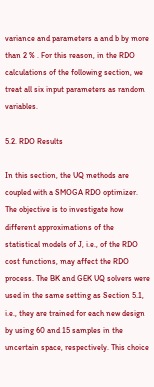variance and parameters a and b by more than 2 % . For this reason, in the RDO calculations of the following section, we treat all six input parameters as random variables.

5.2. RDO Results

In this section, the UQ methods are coupled with a SMOGA RDO optimizer. The objective is to investigate how different approximations of the statistical models of J, i.e., of the RDO cost functions, may affect the RDO process. The BK and GEK UQ solvers were used in the same setting as Section 5.1, i.e., they are trained for each new design by using 60 and 15 samples in the uncertain space, respectively. This choice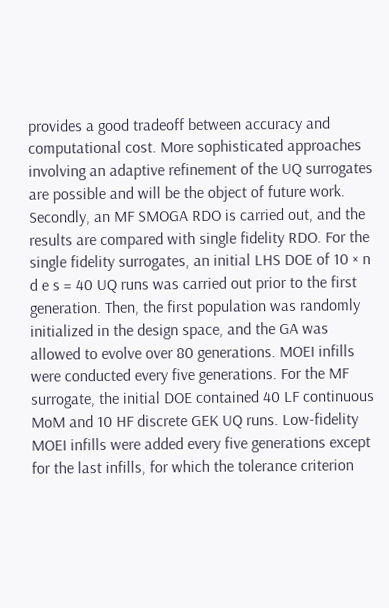provides a good tradeoff between accuracy and computational cost. More sophisticated approaches involving an adaptive refinement of the UQ surrogates are possible and will be the object of future work. Secondly, an MF SMOGA RDO is carried out, and the results are compared with single fidelity RDO. For the single fidelity surrogates, an initial LHS DOE of 10 × n d e s = 40 UQ runs was carried out prior to the first generation. Then, the first population was randomly initialized in the design space, and the GA was allowed to evolve over 80 generations. MOEI infills were conducted every five generations. For the MF surrogate, the initial DOE contained 40 LF continuous MoM and 10 HF discrete GEK UQ runs. Low-fidelity MOEI infills were added every five generations except for the last infills, for which the tolerance criterion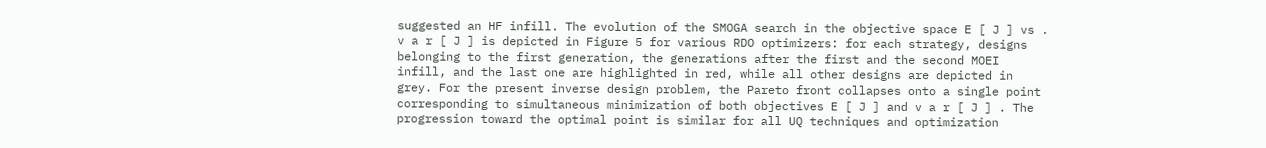suggested an HF infill. The evolution of the SMOGA search in the objective space E [ J ] vs . v a r [ J ] is depicted in Figure 5 for various RDO optimizers: for each strategy, designs belonging to the first generation, the generations after the first and the second MOEI infill, and the last one are highlighted in red, while all other designs are depicted in grey. For the present inverse design problem, the Pareto front collapses onto a single point corresponding to simultaneous minimization of both objectives E [ J ] and v a r [ J ] . The progression toward the optimal point is similar for all UQ techniques and optimization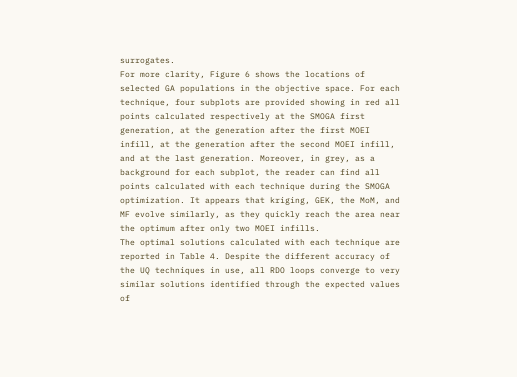surrogates.
For more clarity, Figure 6 shows the locations of selected GA populations in the objective space. For each technique, four subplots are provided showing in red all points calculated respectively at the SMOGA first generation, at the generation after the first MOEI infill, at the generation after the second MOEI infill, and at the last generation. Moreover, in grey, as a background for each subplot, the reader can find all points calculated with each technique during the SMOGA optimization. It appears that kriging, GEK, the MoM, and MF evolve similarly, as they quickly reach the area near the optimum after only two MOEI infills.
The optimal solutions calculated with each technique are reported in Table 4. Despite the different accuracy of the UQ techniques in use, all RDO loops converge to very similar solutions identified through the expected values of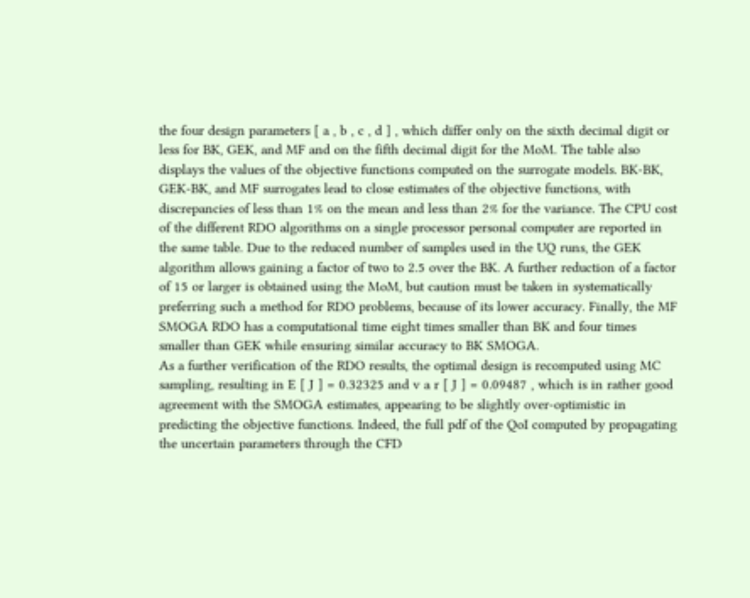the four design parameters [ a , b , c , d ] , which differ only on the sixth decimal digit or less for BK, GEK, and MF and on the fifth decimal digit for the MoM. The table also displays the values of the objective functions computed on the surrogate models. BK-BK, GEK-BK, and MF surrogates lead to close estimates of the objective functions, with discrepancies of less than 1% on the mean and less than 2% for the variance. The CPU cost of the different RDO algorithms on a single processor personal computer are reported in the same table. Due to the reduced number of samples used in the UQ runs, the GEK algorithm allows gaining a factor of two to 2.5 over the BK. A further reduction of a factor of 15 or larger is obtained using the MoM, but caution must be taken in systematically preferring such a method for RDO problems, because of its lower accuracy. Finally, the MF SMOGA RDO has a computational time eight times smaller than BK and four times smaller than GEK while ensuring similar accuracy to BK SMOGA.
As a further verification of the RDO results, the optimal design is recomputed using MC sampling, resulting in E [ J ] = 0.32325 and v a r [ J ] = 0.09487 , which is in rather good agreement with the SMOGA estimates, appearing to be slightly over-optimistic in predicting the objective functions. Indeed, the full pdf of the QoI computed by propagating the uncertain parameters through the CFD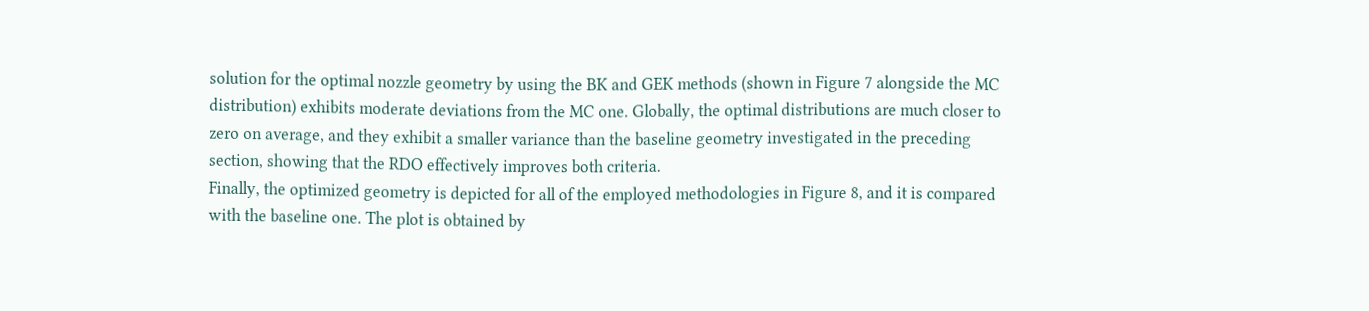solution for the optimal nozzle geometry by using the BK and GEK methods (shown in Figure 7 alongside the MC distribution) exhibits moderate deviations from the MC one. Globally, the optimal distributions are much closer to zero on average, and they exhibit a smaller variance than the baseline geometry investigated in the preceding section, showing that the RDO effectively improves both criteria.
Finally, the optimized geometry is depicted for all of the employed methodologies in Figure 8, and it is compared with the baseline one. The plot is obtained by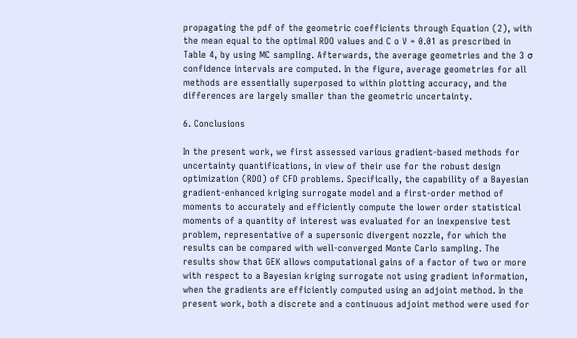propagating the pdf of the geometric coefficients through Equation (2), with the mean equal to the optimal RDO values and C o V = 0.01 as prescribed in Table 4, by using MC sampling. Afterwards, the average geometries and the 3 σ confidence intervals are computed. In the figure, average geometries for all methods are essentially superposed to within plotting accuracy, and the differences are largely smaller than the geometric uncertainty.

6. Conclusions

In the present work, we first assessed various gradient-based methods for uncertainty quantifications, in view of their use for the robust design optimization (RDO) of CFD problems. Specifically, the capability of a Bayesian gradient-enhanced kriging surrogate model and a first-order method of moments to accurately and efficiently compute the lower order statistical moments of a quantity of interest was evaluated for an inexpensive test problem, representative of a supersonic divergent nozzle, for which the results can be compared with well-converged Monte Carlo sampling. The results show that GEK allows computational gains of a factor of two or more with respect to a Bayesian kriging surrogate not using gradient information, when the gradients are efficiently computed using an adjoint method. In the present work, both a discrete and a continuous adjoint method were used for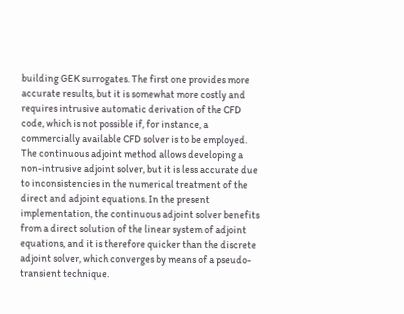building GEK surrogates. The first one provides more accurate results, but it is somewhat more costly and requires intrusive automatic derivation of the CFD code, which is not possible if, for instance, a commercially available CFD solver is to be employed. The continuous adjoint method allows developing a non-intrusive adjoint solver, but it is less accurate due to inconsistencies in the numerical treatment of the direct and adjoint equations. In the present implementation, the continuous adjoint solver benefits from a direct solution of the linear system of adjoint equations, and it is therefore quicker than the discrete adjoint solver, which converges by means of a pseudo-transient technique.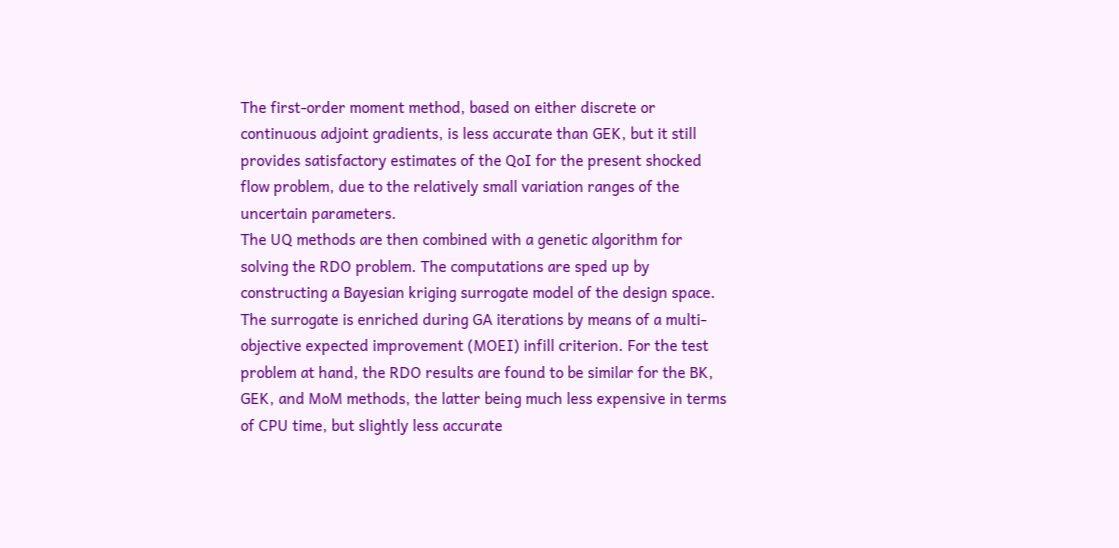The first-order moment method, based on either discrete or continuous adjoint gradients, is less accurate than GEK, but it still provides satisfactory estimates of the QoI for the present shocked flow problem, due to the relatively small variation ranges of the uncertain parameters.
The UQ methods are then combined with a genetic algorithm for solving the RDO problem. The computations are sped up by constructing a Bayesian kriging surrogate model of the design space. The surrogate is enriched during GA iterations by means of a multi-objective expected improvement (MOEI) infill criterion. For the test problem at hand, the RDO results are found to be similar for the BK, GEK, and MoM methods, the latter being much less expensive in terms of CPU time, but slightly less accurate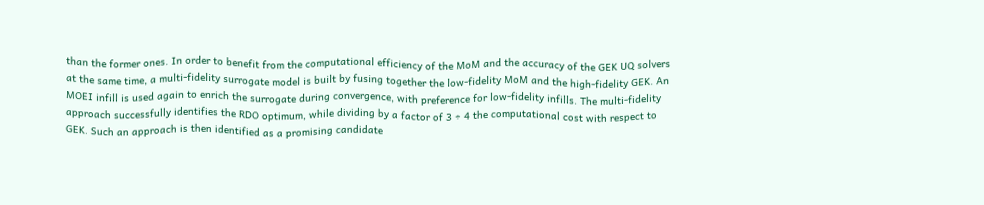than the former ones. In order to benefit from the computational efficiency of the MoM and the accuracy of the GEK UQ solvers at the same time, a multi-fidelity surrogate model is built by fusing together the low-fidelity MoM and the high-fidelity GEK. An MOEI infill is used again to enrich the surrogate during convergence, with preference for low-fidelity infills. The multi-fidelity approach successfully identifies the RDO optimum, while dividing by a factor of 3 ÷ 4 the computational cost with respect to GEK. Such an approach is then identified as a promising candidate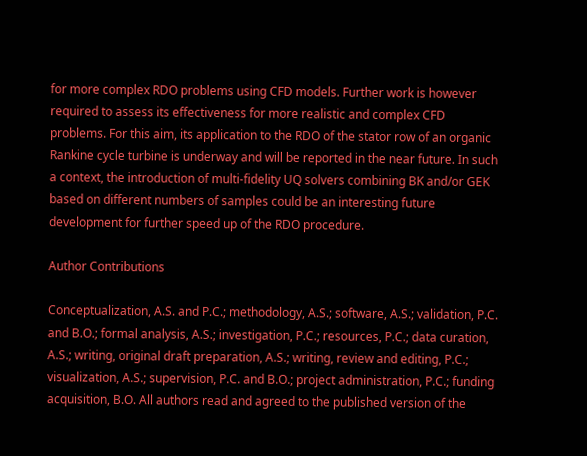for more complex RDO problems using CFD models. Further work is however required to assess its effectiveness for more realistic and complex CFD problems. For this aim, its application to the RDO of the stator row of an organic Rankine cycle turbine is underway and will be reported in the near future. In such a context, the introduction of multi-fidelity UQ solvers combining BK and/or GEK based on different numbers of samples could be an interesting future development for further speed up of the RDO procedure.

Author Contributions

Conceptualization, A.S. and P.C.; methodology, A.S.; software, A.S.; validation, P.C. and B.O.; formal analysis, A.S.; investigation, P.C.; resources, P.C.; data curation, A.S.; writing, original draft preparation, A.S.; writing, review and editing, P.C.; visualization, A.S.; supervision, P.C. and B.O.; project administration, P.C.; funding acquisition, B.O. All authors read and agreed to the published version of the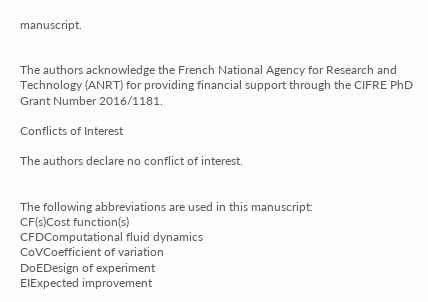manuscript.


The authors acknowledge the French National Agency for Research and Technology (ANRT) for providing financial support through the CIFRE PhD Grant Number 2016/1181.

Conflicts of Interest

The authors declare no conflict of interest.


The following abbreviations are used in this manuscript:
CF(s)Cost function(s)
CFDComputational fluid dynamics
CoVCoefficient of variation
DoEDesign of experiment
EIExpected improvement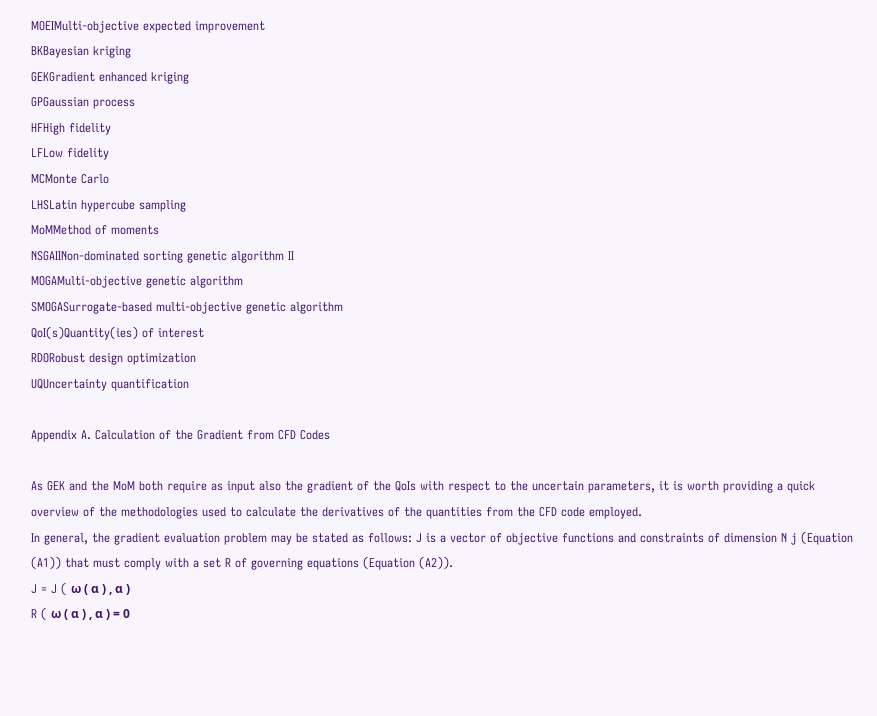MOEIMulti-objective expected improvement
BKBayesian kriging
GEKGradient enhanced kriging
GPGaussian process
HFHigh fidelity
LFLow fidelity
MCMonte Carlo
LHSLatin hypercube sampling
MoMMethod of moments
NSGAIINon-dominated sorting genetic algorithm II
MOGAMulti-objective genetic algorithm
SMOGASurrogate-based multi-objective genetic algorithm
QoI(s)Quantity(ies) of interest
RDORobust design optimization
UQUncertainty quantification

Appendix A. Calculation of the Gradient from CFD Codes

As GEK and the MoM both require as input also the gradient of the QoIs with respect to the uncertain parameters, it is worth providing a quick overview of the methodologies used to calculate the derivatives of the quantities from the CFD code employed.
In general, the gradient evaluation problem may be stated as follows: J is a vector of objective functions and constraints of dimension N j (Equation (A1)) that must comply with a set R of governing equations (Equation (A2)).
J = J ( ω ( α ) , α )
R ( ω ( α ) , α ) = 0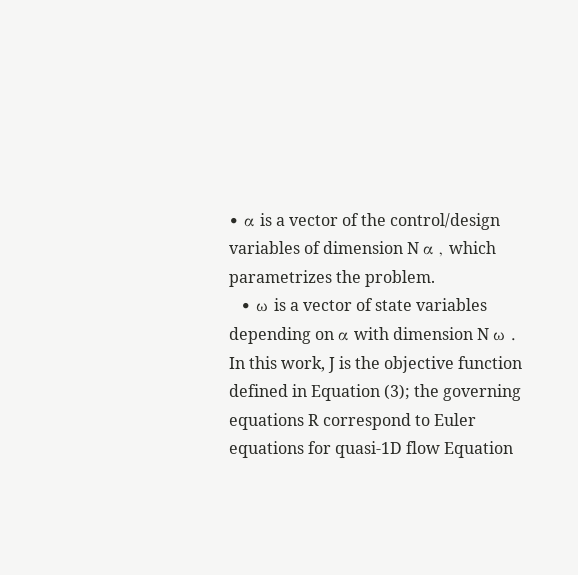• α is a vector of the control/design variables of dimension N α , which parametrizes the problem.
  • ω is a vector of state variables depending on α with dimension N ω .
In this work, J is the objective function defined in Equation (3); the governing equations R correspond to Euler equations for quasi-1D flow Equation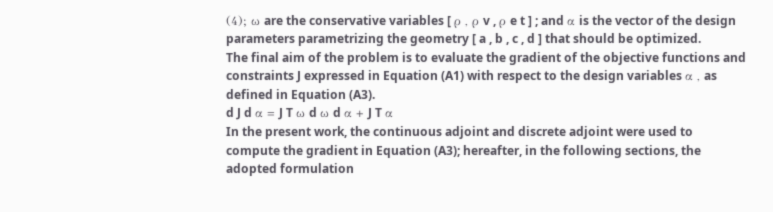(4); ω are the conservative variables [ ρ , ρ v , ρ e t ] ; and α is the vector of the design parameters parametrizing the geometry [ a , b , c , d ] that should be optimized.
The final aim of the problem is to evaluate the gradient of the objective functions and constraints J expressed in Equation (A1) with respect to the design variables α , as defined in Equation (A3).
d J d α = J T ω d ω d α + J T α
In the present work, the continuous adjoint and discrete adjoint were used to compute the gradient in Equation (A3); hereafter, in the following sections, the adopted formulation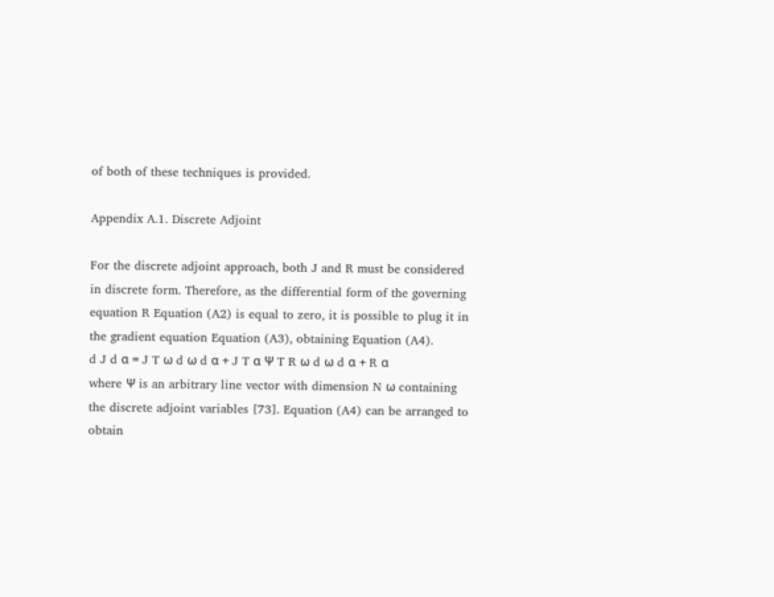of both of these techniques is provided.

Appendix A.1. Discrete Adjoint

For the discrete adjoint approach, both J and R must be considered in discrete form. Therefore, as the differential form of the governing equation R Equation (A2) is equal to zero, it is possible to plug it in the gradient equation Equation (A3), obtaining Equation (A4).
d J d α = J T ω d ω d α + J T α Ψ T R ω d ω d α + R α
where Ψ is an arbitrary line vector with dimension N ω containing the discrete adjoint variables [73]. Equation (A4) can be arranged to obtain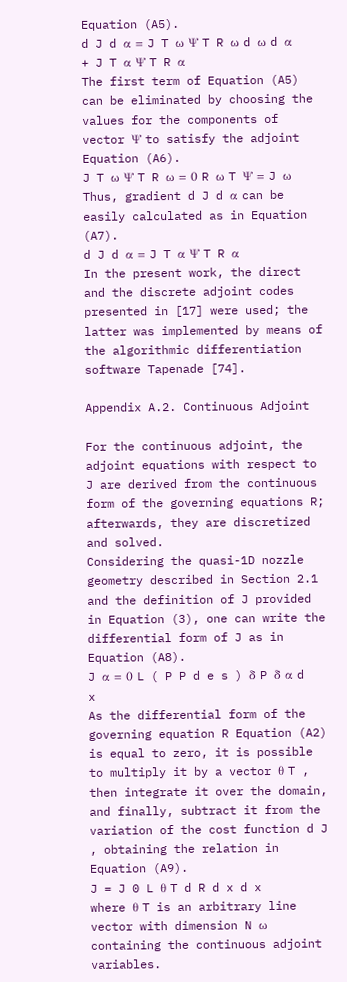Equation (A5).
d J d α = J T ω Ψ T R ω d ω d α + J T α Ψ T R α
The first term of Equation (A5) can be eliminated by choosing the values for the components of vector Ψ to satisfy the adjoint Equation (A6).
J T ω Ψ T R ω = 0 R ω T Ψ = J ω
Thus, gradient d J d α can be easily calculated as in Equation (A7).
d J d α = J T α Ψ T R α
In the present work, the direct and the discrete adjoint codes presented in [17] were used; the latter was implemented by means of the algorithmic differentiation software Tapenade [74].

Appendix A.2. Continuous Adjoint

For the continuous adjoint, the adjoint equations with respect to J are derived from the continuous form of the governing equations R; afterwards, they are discretized and solved.
Considering the quasi-1D nozzle geometry described in Section 2.1 and the definition of J provided in Equation (3), one can write the differential form of J as in Equation (A8).
J α = 0 L ( P P d e s ) δ P δ α d x
As the differential form of the governing equation R Equation (A2) is equal to zero, it is possible to multiply it by a vector θ T , then integrate it over the domain, and finally, subtract it from the variation of the cost function d J , obtaining the relation in Equation (A9).
J = J 0 L θ T d R d x d x
where θ T is an arbitrary line vector with dimension N ω containing the continuous adjoint variables.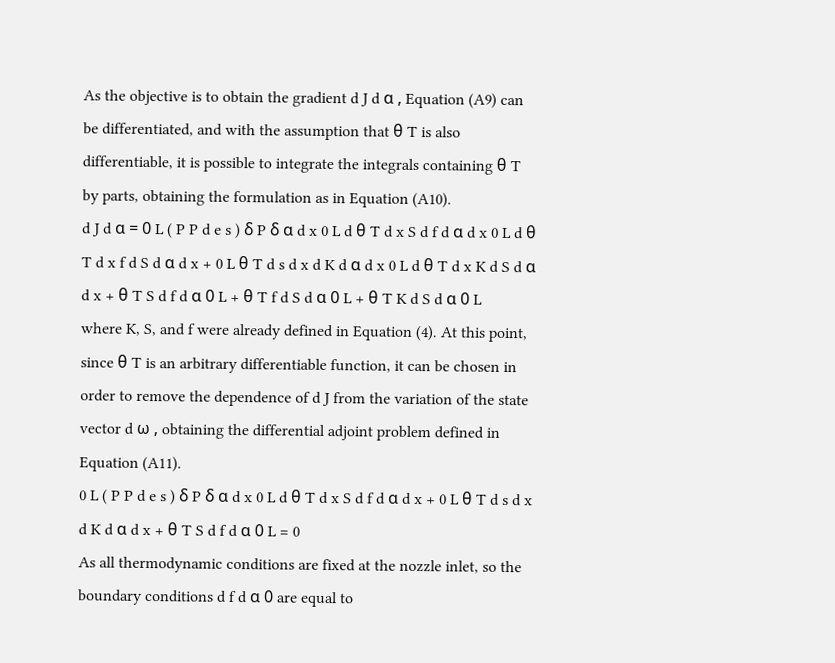As the objective is to obtain the gradient d J d α , Equation (A9) can be differentiated, and with the assumption that θ T is also differentiable, it is possible to integrate the integrals containing θ T by parts, obtaining the formulation as in Equation (A10).
d J d α = 0 L ( P P d e s ) δ P δ α d x 0 L d θ T d x S d f d α d x 0 L d θ T d x f d S d α d x + 0 L θ T d s d x d K d α d x 0 L d θ T d x K d S d α d x + θ T S d f d α 0 L + θ T f d S d α 0 L + θ T K d S d α 0 L
where K, S, and f were already defined in Equation (4). At this point, since θ T is an arbitrary differentiable function, it can be chosen in order to remove the dependence of d J from the variation of the state vector d ω , obtaining the differential adjoint problem defined in Equation (A11).
0 L ( P P d e s ) δ P δ α d x 0 L d θ T d x S d f d α d x + 0 L θ T d s d x d K d α d x + θ T S d f d α 0 L = 0
As all thermodynamic conditions are fixed at the nozzle inlet, so the boundary conditions d f d α 0 are equal to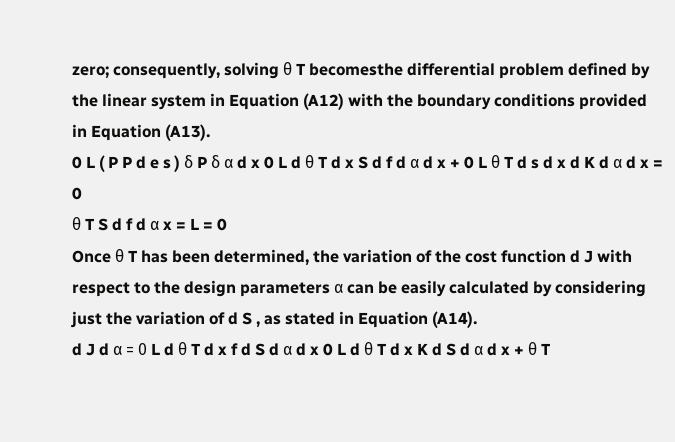zero; consequently, solving θ T becomesthe differential problem defined by the linear system in Equation (A12) with the boundary conditions provided in Equation (A13).
0 L ( P P d e s ) δ P δ α d x 0 L d θ T d x S d f d α d x + 0 L θ T d s d x d K d α d x = 0
θ T S d f d α x = L = 0
Once θ T has been determined, the variation of the cost function d J with respect to the design parameters α can be easily calculated by considering just the variation of d S , as stated in Equation (A14).
d J d α = 0 L d θ T d x f d S d α d x 0 L d θ T d x K d S d α d x + θ T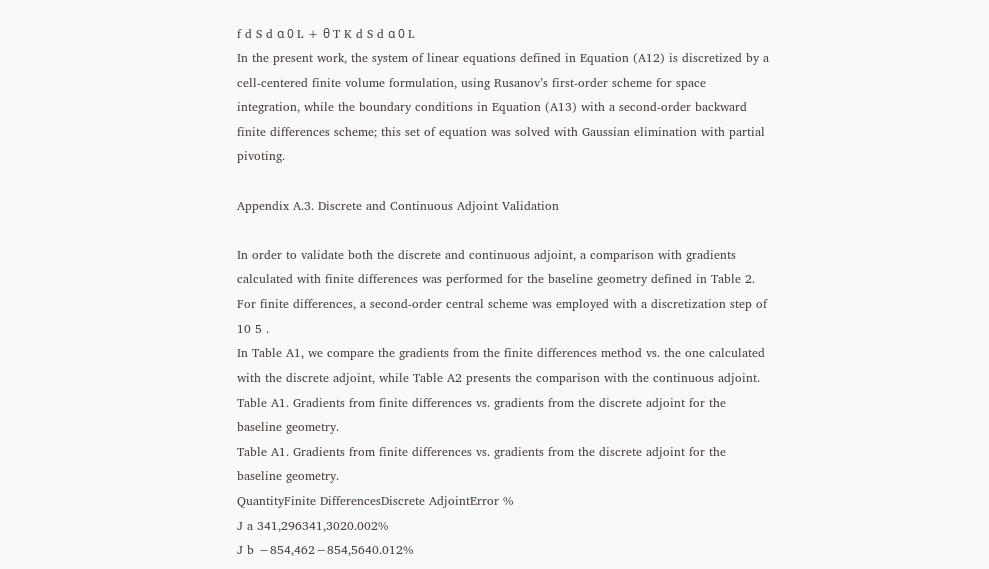f d S d α 0 L + θ T K d S d α 0 L
In the present work, the system of linear equations defined in Equation (A12) is discretized by a cell-centered finite volume formulation, using Rusanov’s first-order scheme for space integration, while the boundary conditions in Equation (A13) with a second-order backward finite differences scheme; this set of equation was solved with Gaussian elimination with partial pivoting.

Appendix A.3. Discrete and Continuous Adjoint Validation

In order to validate both the discrete and continuous adjoint, a comparison with gradients calculated with finite differences was performed for the baseline geometry defined in Table 2. For finite differences, a second-order central scheme was employed with a discretization step of 10 5 .
In Table A1, we compare the gradients from the finite differences method vs. the one calculated with the discrete adjoint, while Table A2 presents the comparison with the continuous adjoint.
Table A1. Gradients from finite differences vs. gradients from the discrete adjoint for the baseline geometry.
Table A1. Gradients from finite differences vs. gradients from the discrete adjoint for the baseline geometry.
QuantityFinite DifferencesDiscrete AdjointError %
J a 341,296341,3020.002%
J b −854,462−854,5640.012%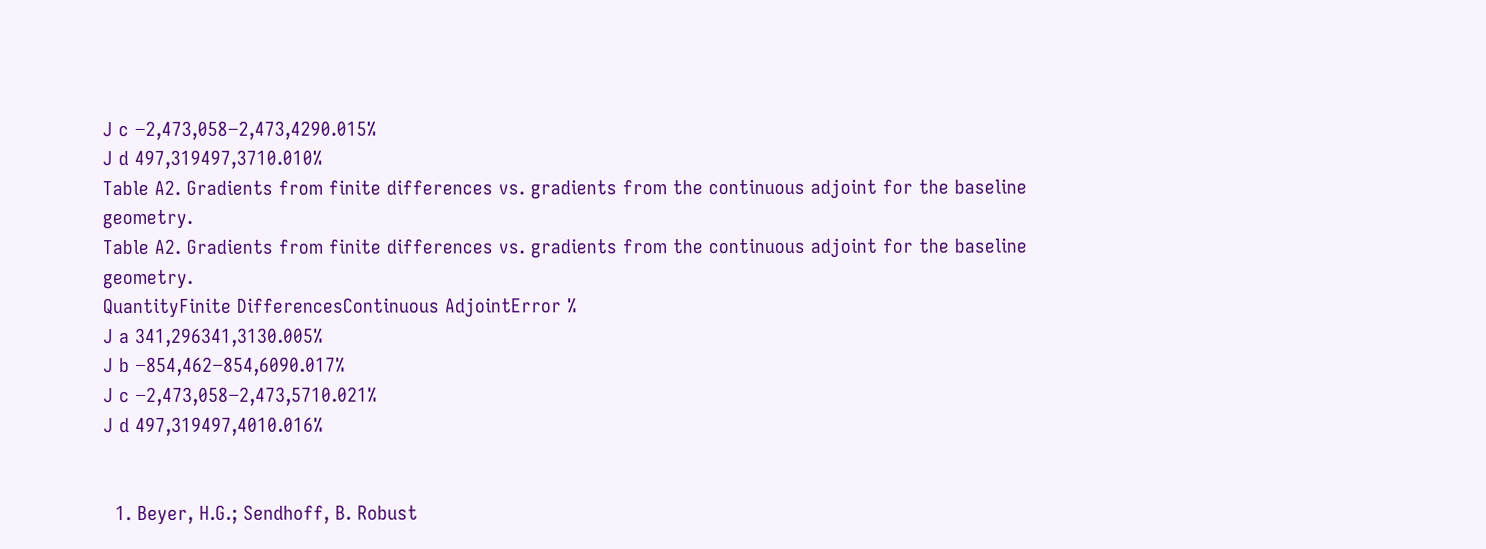J c −2,473,058−2,473,4290.015%
J d 497,319497,3710.010%
Table A2. Gradients from finite differences vs. gradients from the continuous adjoint for the baseline geometry.
Table A2. Gradients from finite differences vs. gradients from the continuous adjoint for the baseline geometry.
QuantityFinite DifferencesContinuous AdjointError %
J a 341,296341,3130.005%
J b −854,462−854,6090.017%
J c −2,473,058−2,473,5710.021%
J d 497,319497,4010.016%


  1. Beyer, H.G.; Sendhoff, B. Robust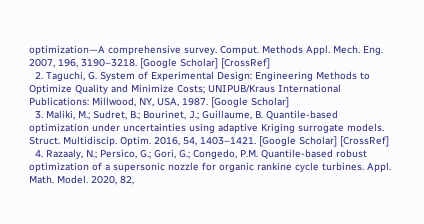optimization—A comprehensive survey. Comput. Methods Appl. Mech. Eng. 2007, 196, 3190–3218. [Google Scholar] [CrossRef]
  2. Taguchi, G. System of Experimental Design: Engineering Methods to Optimize Quality and Minimize Costs; UNIPUB/Kraus International Publications: Millwood, NY, USA, 1987. [Google Scholar]
  3. Maliki, M.; Sudret, B.; Bourinet, J.; Guillaume, B. Quantile-based optimization under uncertainties using adaptive Kriging surrogate models. Struct. Multidiscip. Optim. 2016, 54, 1403–1421. [Google Scholar] [CrossRef]
  4. Razaaly, N.; Persico, G.; Gori, G.; Congedo, P.M. Quantile-based robust optimization of a supersonic nozzle for organic rankine cycle turbines. Appl. Math. Model. 2020, 82,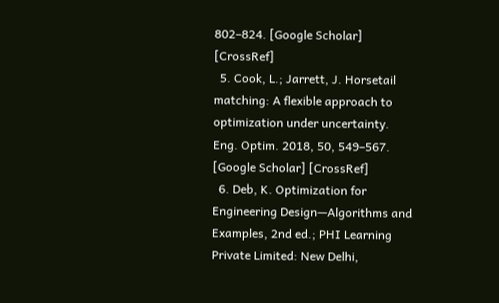802–824. [Google Scholar] [CrossRef]
  5. Cook, L.; Jarrett, J. Horsetail matching: A flexible approach to optimization under uncertainty. Eng. Optim. 2018, 50, 549–567. [Google Scholar] [CrossRef]
  6. Deb, K. Optimization for Engineering Design—Algorithms and Examples, 2nd ed.; PHI Learning Private Limited: New Delhi,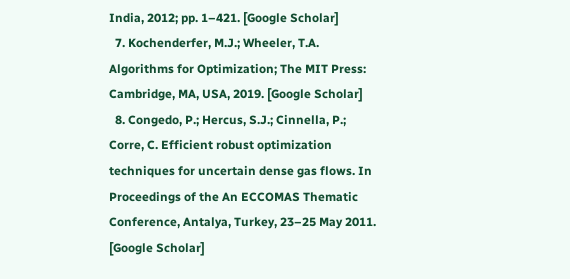India, 2012; pp. 1–421. [Google Scholar]
  7. Kochenderfer, M.J.; Wheeler, T.A. Algorithms for Optimization; The MIT Press: Cambridge, MA, USA, 2019. [Google Scholar]
  8. Congedo, P.; Hercus, S.J.; Cinnella, P.; Corre, C. Efficient robust optimization techniques for uncertain dense gas flows. In Proceedings of the An ECCOMAS Thematic Conference, Antalya, Turkey, 23–25 May 2011. [Google Scholar]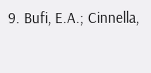9. Bufi, E.A.; Cinnella,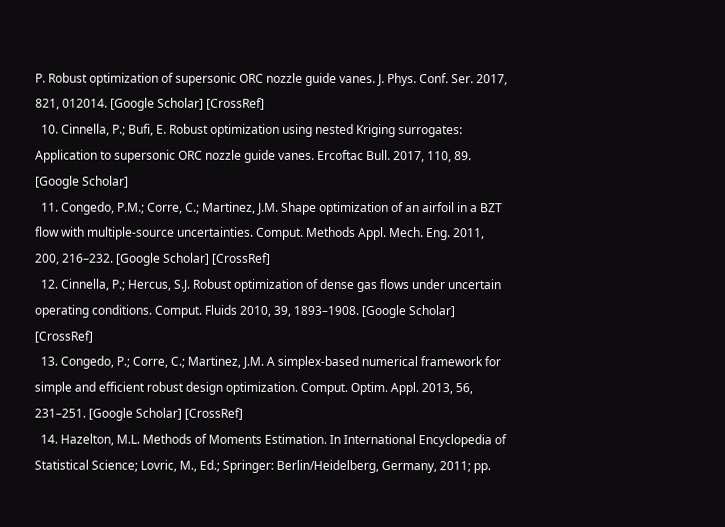P. Robust optimization of supersonic ORC nozzle guide vanes. J. Phys. Conf. Ser. 2017, 821, 012014. [Google Scholar] [CrossRef]
  10. Cinnella, P.; Bufi, E. Robust optimization using nested Kriging surrogates: Application to supersonic ORC nozzle guide vanes. Ercoftac Bull. 2017, 110, 89. [Google Scholar]
  11. Congedo, P.M.; Corre, C.; Martinez, J.M. Shape optimization of an airfoil in a BZT flow with multiple-source uncertainties. Comput. Methods Appl. Mech. Eng. 2011, 200, 216–232. [Google Scholar] [CrossRef]
  12. Cinnella, P.; Hercus, S.J. Robust optimization of dense gas flows under uncertain operating conditions. Comput. Fluids 2010, 39, 1893–1908. [Google Scholar] [CrossRef]
  13. Congedo, P.; Corre, C.; Martinez, J.M. A simplex-based numerical framework for simple and efficient robust design optimization. Comput. Optim. Appl. 2013, 56, 231–251. [Google Scholar] [CrossRef]
  14. Hazelton, M.L. Methods of Moments Estimation. In International Encyclopedia of Statistical Science; Lovric, M., Ed.; Springer: Berlin/Heidelberg, Germany, 2011; pp.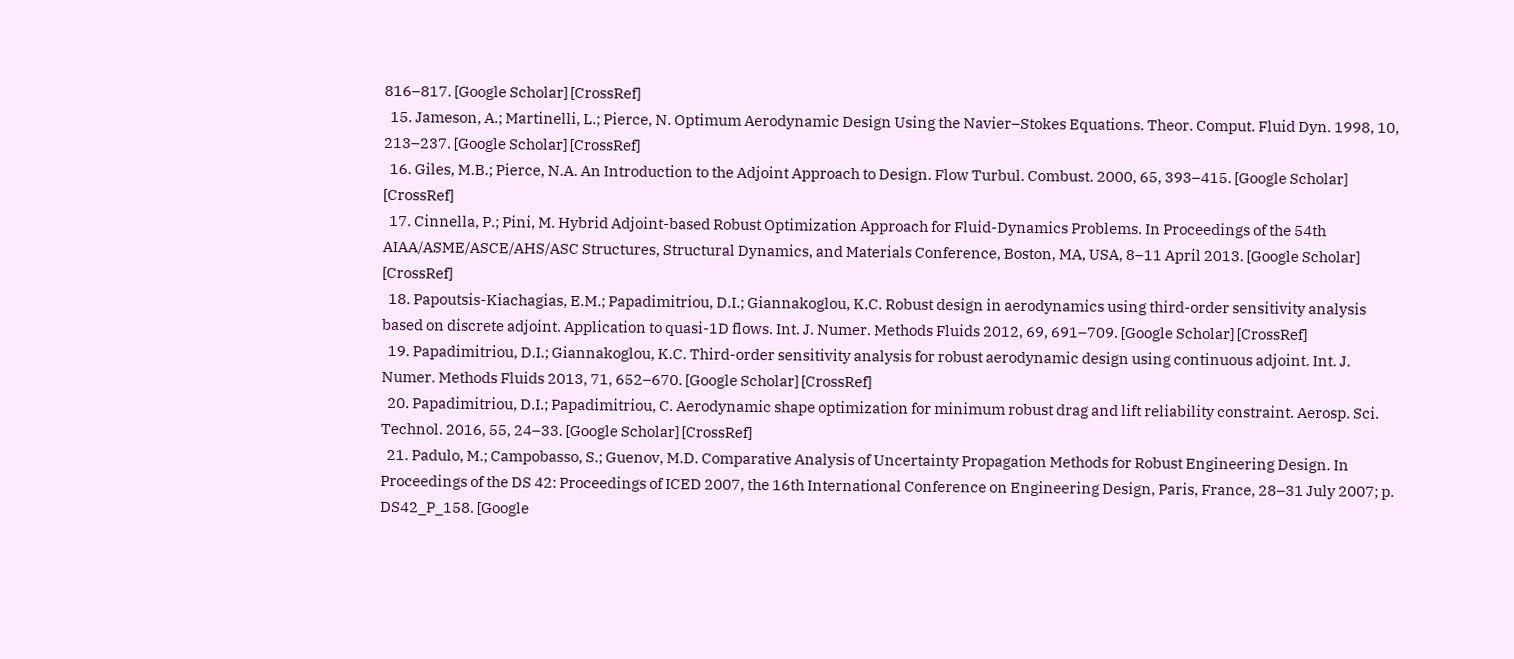816–817. [Google Scholar] [CrossRef]
  15. Jameson, A.; Martinelli, L.; Pierce, N. Optimum Aerodynamic Design Using the Navier–Stokes Equations. Theor. Comput. Fluid Dyn. 1998, 10, 213–237. [Google Scholar] [CrossRef]
  16. Giles, M.B.; Pierce, N.A. An Introduction to the Adjoint Approach to Design. Flow Turbul. Combust. 2000, 65, 393–415. [Google Scholar] [CrossRef]
  17. Cinnella, P.; Pini, M. Hybrid Adjoint-based Robust Optimization Approach for Fluid-Dynamics Problems. In Proceedings of the 54th AIAA/ASME/ASCE/AHS/ASC Structures, Structural Dynamics, and Materials Conference, Boston, MA, USA, 8–11 April 2013. [Google Scholar] [CrossRef]
  18. Papoutsis-Kiachagias, E.M.; Papadimitriou, D.I.; Giannakoglou, K.C. Robust design in aerodynamics using third-order sensitivity analysis based on discrete adjoint. Application to quasi-1D flows. Int. J. Numer. Methods Fluids 2012, 69, 691–709. [Google Scholar] [CrossRef]
  19. Papadimitriou, D.I.; Giannakoglou, K.C. Third-order sensitivity analysis for robust aerodynamic design using continuous adjoint. Int. J. Numer. Methods Fluids 2013, 71, 652–670. [Google Scholar] [CrossRef]
  20. Papadimitriou, D.I.; Papadimitriou, C. Aerodynamic shape optimization for minimum robust drag and lift reliability constraint. Aerosp. Sci. Technol. 2016, 55, 24–33. [Google Scholar] [CrossRef]
  21. Padulo, M.; Campobasso, S.; Guenov, M.D. Comparative Analysis of Uncertainty Propagation Methods for Robust Engineering Design. In Proceedings of the DS 42: Proceedings of ICED 2007, the 16th International Conference on Engineering Design, Paris, France, 28–31 July 2007; p. DS42_P_158. [Google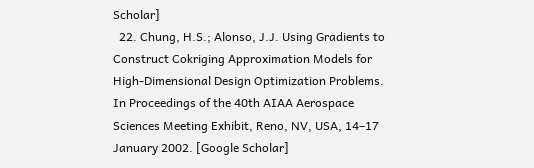Scholar]
  22. Chung, H.S.; Alonso, J.J. Using Gradients to Construct Cokriging Approximation Models for High-Dimensional Design Optimization Problems. In Proceedings of the 40th AIAA Aerospace Sciences Meeting Exhibit, Reno, NV, USA, 14–17 January 2002. [Google Scholar]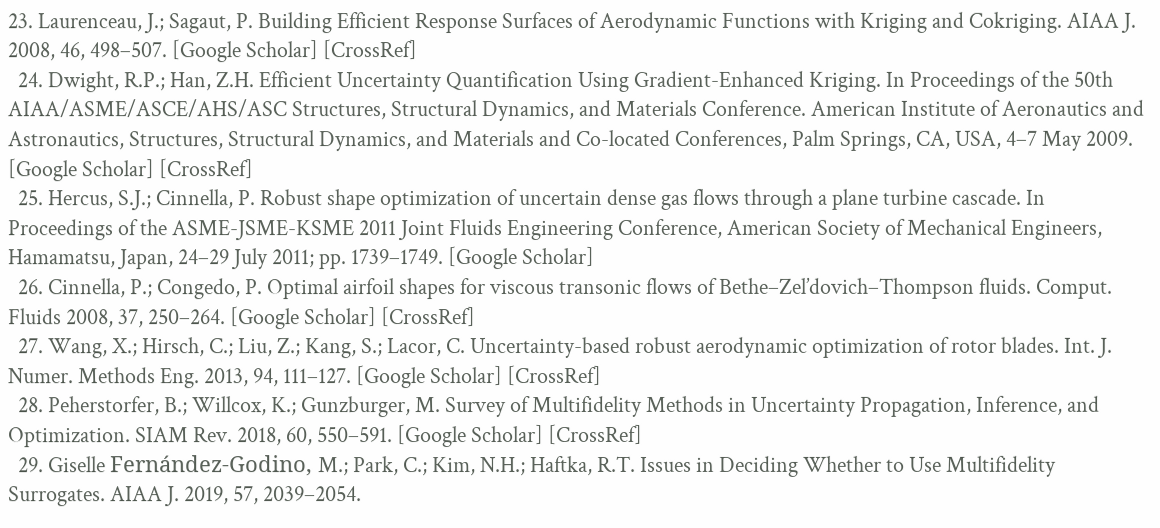23. Laurenceau, J.; Sagaut, P. Building Efficient Response Surfaces of Aerodynamic Functions with Kriging and Cokriging. AIAA J. 2008, 46, 498–507. [Google Scholar] [CrossRef]
  24. Dwight, R.P.; Han, Z.H. Efficient Uncertainty Quantification Using Gradient-Enhanced Kriging. In Proceedings of the 50th AIAA/ASME/ASCE/AHS/ASC Structures, Structural Dynamics, and Materials Conference. American Institute of Aeronautics and Astronautics, Structures, Structural Dynamics, and Materials and Co-located Conferences, Palm Springs, CA, USA, 4–7 May 2009. [Google Scholar] [CrossRef]
  25. Hercus, S.J.; Cinnella, P. Robust shape optimization of uncertain dense gas flows through a plane turbine cascade. In Proceedings of the ASME-JSME-KSME 2011 Joint Fluids Engineering Conference, American Society of Mechanical Engineers, Hamamatsu, Japan, 24–29 July 2011; pp. 1739–1749. [Google Scholar]
  26. Cinnella, P.; Congedo, P. Optimal airfoil shapes for viscous transonic flows of Bethe–Zel’dovich–Thompson fluids. Comput. Fluids 2008, 37, 250–264. [Google Scholar] [CrossRef]
  27. Wang, X.; Hirsch, C.; Liu, Z.; Kang, S.; Lacor, C. Uncertainty-based robust aerodynamic optimization of rotor blades. Int. J. Numer. Methods Eng. 2013, 94, 111–127. [Google Scholar] [CrossRef]
  28. Peherstorfer, B.; Willcox, K.; Gunzburger, M. Survey of Multifidelity Methods in Uncertainty Propagation, Inference, and Optimization. SIAM Rev. 2018, 60, 550–591. [Google Scholar] [CrossRef]
  29. Giselle Fernández-Godino, M.; Park, C.; Kim, N.H.; Haftka, R.T. Issues in Deciding Whether to Use Multifidelity Surrogates. AIAA J. 2019, 57, 2039–2054.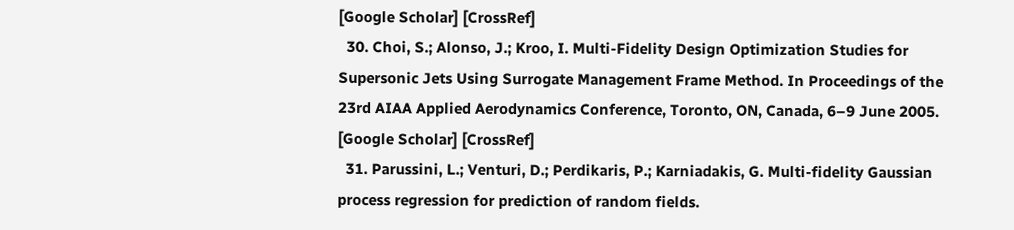[Google Scholar] [CrossRef]
  30. Choi, S.; Alonso, J.; Kroo, I. Multi-Fidelity Design Optimization Studies for Supersonic Jets Using Surrogate Management Frame Method. In Proceedings of the 23rd AIAA Applied Aerodynamics Conference, Toronto, ON, Canada, 6–9 June 2005. [Google Scholar] [CrossRef]
  31. Parussini, L.; Venturi, D.; Perdikaris, P.; Karniadakis, G. Multi-fidelity Gaussian process regression for prediction of random fields.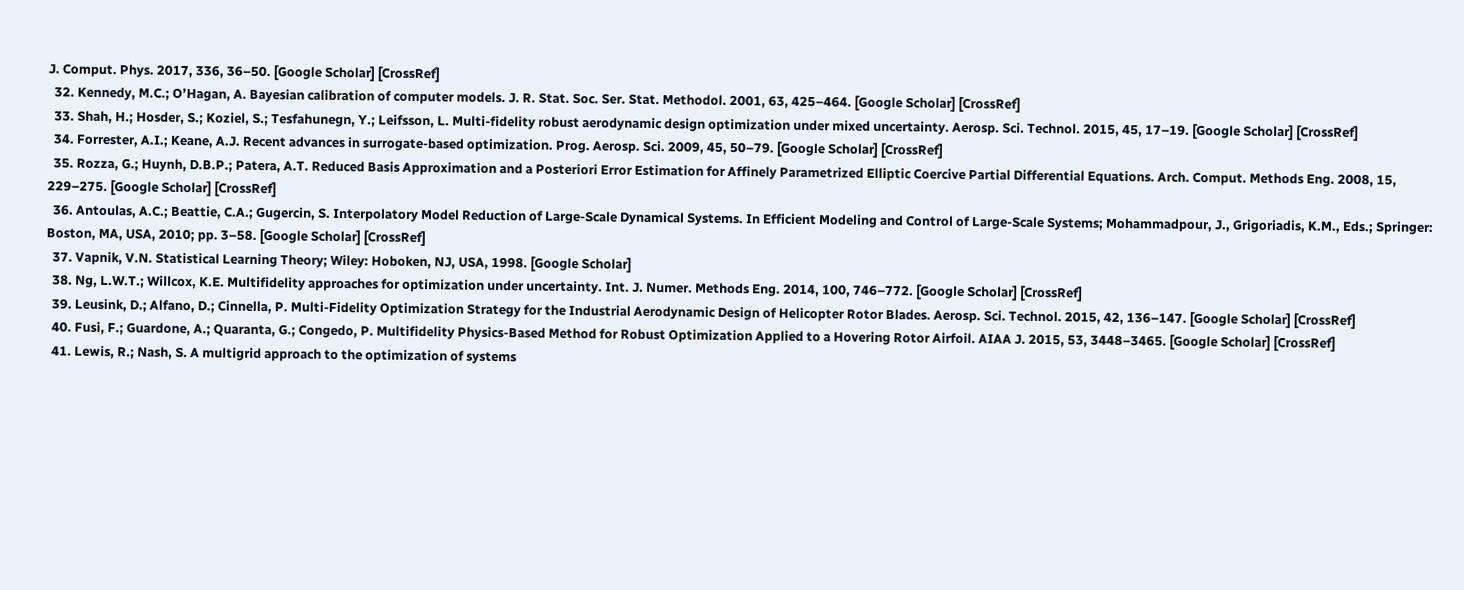J. Comput. Phys. 2017, 336, 36–50. [Google Scholar] [CrossRef]
  32. Kennedy, M.C.; O’Hagan, A. Bayesian calibration of computer models. J. R. Stat. Soc. Ser. Stat. Methodol. 2001, 63, 425–464. [Google Scholar] [CrossRef]
  33. Shah, H.; Hosder, S.; Koziel, S.; Tesfahunegn, Y.; Leifsson, L. Multi-fidelity robust aerodynamic design optimization under mixed uncertainty. Aerosp. Sci. Technol. 2015, 45, 17–19. [Google Scholar] [CrossRef]
  34. Forrester, A.I.; Keane, A.J. Recent advances in surrogate-based optimization. Prog. Aerosp. Sci. 2009, 45, 50–79. [Google Scholar] [CrossRef]
  35. Rozza, G.; Huynh, D.B.P.; Patera, A.T. Reduced Basis Approximation and a Posteriori Error Estimation for Affinely Parametrized Elliptic Coercive Partial Differential Equations. Arch. Comput. Methods Eng. 2008, 15, 229–275. [Google Scholar] [CrossRef]
  36. Antoulas, A.C.; Beattie, C.A.; Gugercin, S. Interpolatory Model Reduction of Large-Scale Dynamical Systems. In Efficient Modeling and Control of Large-Scale Systems; Mohammadpour, J., Grigoriadis, K.M., Eds.; Springer: Boston, MA, USA, 2010; pp. 3–58. [Google Scholar] [CrossRef]
  37. Vapnik, V.N. Statistical Learning Theory; Wiley: Hoboken, NJ, USA, 1998. [Google Scholar]
  38. Ng, L.W.T.; Willcox, K.E. Multifidelity approaches for optimization under uncertainty. Int. J. Numer. Methods Eng. 2014, 100, 746–772. [Google Scholar] [CrossRef]
  39. Leusink, D.; Alfano, D.; Cinnella, P. Multi-Fidelity Optimization Strategy for the Industrial Aerodynamic Design of Helicopter Rotor Blades. Aerosp. Sci. Technol. 2015, 42, 136–147. [Google Scholar] [CrossRef]
  40. Fusi, F.; Guardone, A.; Quaranta, G.; Congedo, P. Multifidelity Physics-Based Method for Robust Optimization Applied to a Hovering Rotor Airfoil. AIAA J. 2015, 53, 3448–3465. [Google Scholar] [CrossRef]
  41. Lewis, R.; Nash, S. A multigrid approach to the optimization of systems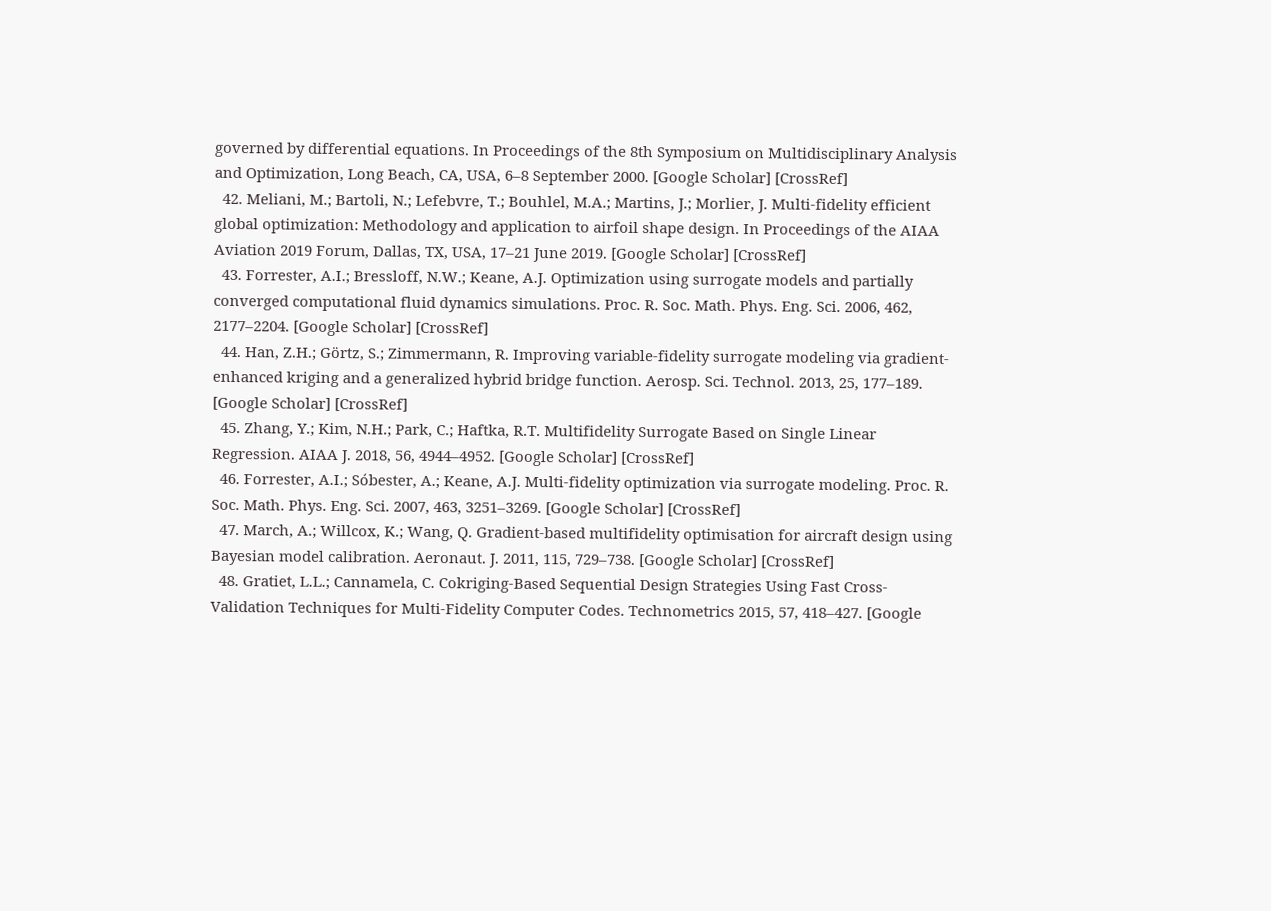governed by differential equations. In Proceedings of the 8th Symposium on Multidisciplinary Analysis and Optimization, Long Beach, CA, USA, 6–8 September 2000. [Google Scholar] [CrossRef]
  42. Meliani, M.; Bartoli, N.; Lefebvre, T.; Bouhlel, M.A.; Martins, J.; Morlier, J. Multi-fidelity efficient global optimization: Methodology and application to airfoil shape design. In Proceedings of the AIAA Aviation 2019 Forum, Dallas, TX, USA, 17–21 June 2019. [Google Scholar] [CrossRef]
  43. Forrester, A.I.; Bressloff, N.W.; Keane, A.J. Optimization using surrogate models and partially converged computational fluid dynamics simulations. Proc. R. Soc. Math. Phys. Eng. Sci. 2006, 462, 2177–2204. [Google Scholar] [CrossRef]
  44. Han, Z.H.; Görtz, S.; Zimmermann, R. Improving variable-fidelity surrogate modeling via gradient-enhanced kriging and a generalized hybrid bridge function. Aerosp. Sci. Technol. 2013, 25, 177–189. [Google Scholar] [CrossRef]
  45. Zhang, Y.; Kim, N.H.; Park, C.; Haftka, R.T. Multifidelity Surrogate Based on Single Linear Regression. AIAA J. 2018, 56, 4944–4952. [Google Scholar] [CrossRef]
  46. Forrester, A.I.; Sóbester, A.; Keane, A.J. Multi-fidelity optimization via surrogate modeling. Proc. R. Soc. Math. Phys. Eng. Sci. 2007, 463, 3251–3269. [Google Scholar] [CrossRef]
  47. March, A.; Willcox, K.; Wang, Q. Gradient-based multifidelity optimisation for aircraft design using Bayesian model calibration. Aeronaut. J. 2011, 115, 729–738. [Google Scholar] [CrossRef]
  48. Gratiet, L.L.; Cannamela, C. Cokriging-Based Sequential Design Strategies Using Fast Cross-Validation Techniques for Multi-Fidelity Computer Codes. Technometrics 2015, 57, 418–427. [Google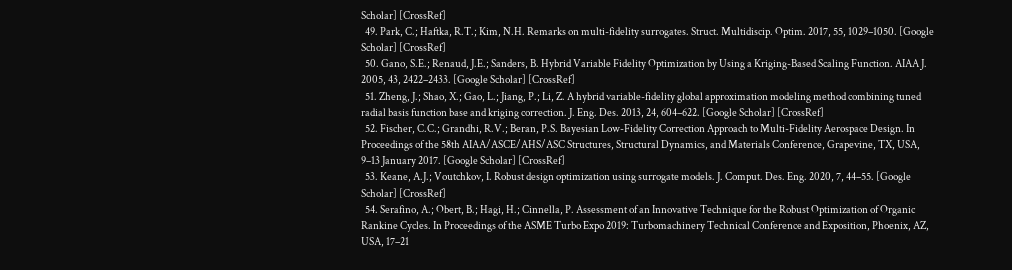Scholar] [CrossRef]
  49. Park, C.; Haftka, R.T.; Kim, N.H. Remarks on multi-fidelity surrogates. Struct. Multidiscip. Optim. 2017, 55, 1029–1050. [Google Scholar] [CrossRef]
  50. Gano, S.E.; Renaud, J.E.; Sanders, B. Hybrid Variable Fidelity Optimization by Using a Kriging-Based Scaling Function. AIAA J. 2005, 43, 2422–2433. [Google Scholar] [CrossRef]
  51. Zheng, J.; Shao, X.; Gao, L.; Jiang, P.; Li, Z. A hybrid variable-fidelity global approximation modeling method combining tuned radial basis function base and kriging correction. J. Eng. Des. 2013, 24, 604–622. [Google Scholar] [CrossRef]
  52. Fischer, C.C.; Grandhi, R.V.; Beran, P.S. Bayesian Low-Fidelity Correction Approach to Multi-Fidelity Aerospace Design. In Proceedings of the 58th AIAA/ASCE/AHS/ASC Structures, Structural Dynamics, and Materials Conference, Grapevine, TX, USA, 9–13 January 2017. [Google Scholar] [CrossRef]
  53. Keane, A.J.; Voutchkov, I. Robust design optimization using surrogate models. J. Comput. Des. Eng. 2020, 7, 44–55. [Google Scholar] [CrossRef]
  54. Serafino, A.; Obert, B.; Hagi, H.; Cinnella, P. Assessment of an Innovative Technique for the Robust Optimization of Organic Rankine Cycles. In Proceedings of the ASME Turbo Expo 2019: Turbomachinery Technical Conference and Exposition, Phoenix, AZ, USA, 17–21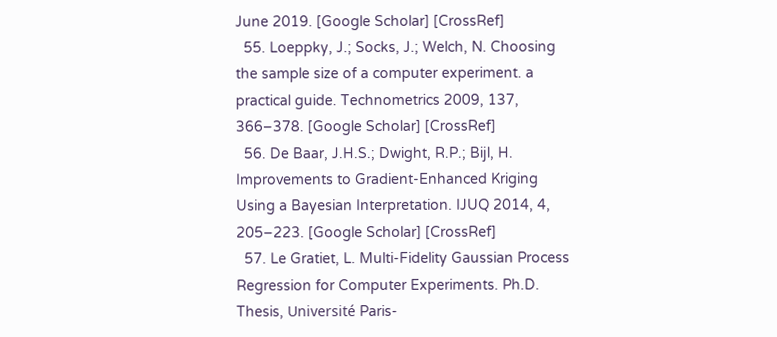June 2019. [Google Scholar] [CrossRef]
  55. Loeppky, J.; Socks, J.; Welch, N. Choosing the sample size of a computer experiment. a practical guide. Technometrics 2009, 137, 366–378. [Google Scholar] [CrossRef]
  56. De Baar, J.H.S.; Dwight, R.P.; Bijl, H. Improvements to Gradient-Enhanced Kriging Using a Bayesian Interpretation. IJUQ 2014, 4, 205–223. [Google Scholar] [CrossRef]
  57. Le Gratiet, L. Multi-Fidelity Gaussian Process Regression for Computer Experiments. Ph.D. Thesis, Université Paris-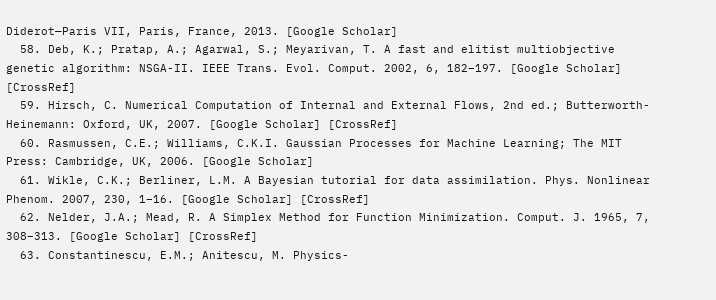Diderot—Paris VII, Paris, France, 2013. [Google Scholar]
  58. Deb, K.; Pratap, A.; Agarwal, S.; Meyarivan, T. A fast and elitist multiobjective genetic algorithm: NSGA-II. IEEE Trans. Evol. Comput. 2002, 6, 182–197. [Google Scholar] [CrossRef]
  59. Hirsch, C. Numerical Computation of Internal and External Flows, 2nd ed.; Butterworth-Heinemann: Oxford, UK, 2007. [Google Scholar] [CrossRef]
  60. Rasmussen, C.E.; Williams, C.K.I. Gaussian Processes for Machine Learning; The MIT Press: Cambridge, UK, 2006. [Google Scholar]
  61. Wikle, C.K.; Berliner, L.M. A Bayesian tutorial for data assimilation. Phys. Nonlinear Phenom. 2007, 230, 1–16. [Google Scholar] [CrossRef]
  62. Nelder, J.A.; Mead, R. A Simplex Method for Function Minimization. Comput. J. 1965, 7, 308–313. [Google Scholar] [CrossRef]
  63. Constantinescu, E.M.; Anitescu, M. Physics-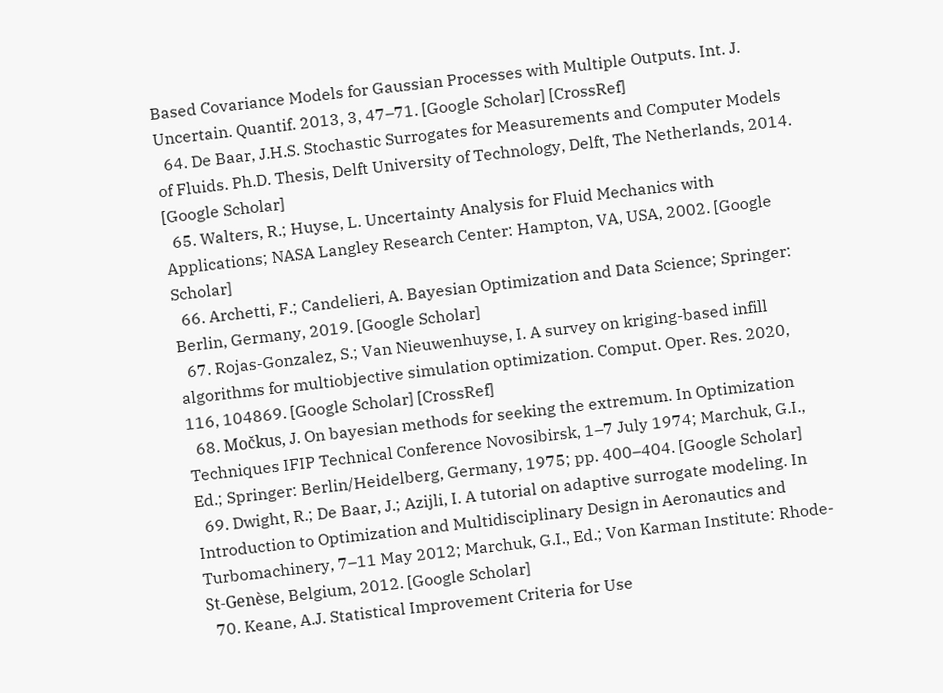Based Covariance Models for Gaussian Processes with Multiple Outputs. Int. J. Uncertain. Quantif. 2013, 3, 47–71. [Google Scholar] [CrossRef]
  64. De Baar, J.H.S. Stochastic Surrogates for Measurements and Computer Models of Fluids. Ph.D. Thesis, Delft University of Technology, Delft, The Netherlands, 2014. [Google Scholar]
  65. Walters, R.; Huyse, L. Uncertainty Analysis for Fluid Mechanics with Applications; NASA Langley Research Center: Hampton, VA, USA, 2002. [Google Scholar]
  66. Archetti, F.; Candelieri, A. Bayesian Optimization and Data Science; Springer: Berlin, Germany, 2019. [Google Scholar]
  67. Rojas-Gonzalez, S.; Van Nieuwenhuyse, I. A survey on kriging-based infill algorithms for multiobjective simulation optimization. Comput. Oper. Res. 2020, 116, 104869. [Google Scholar] [CrossRef]
  68. Močkus, J. On bayesian methods for seeking the extremum. In Optimization Techniques IFIP Technical Conference Novosibirsk, 1–7 July 1974; Marchuk, G.I., Ed.; Springer: Berlin/Heidelberg, Germany, 1975; pp. 400–404. [Google Scholar]
  69. Dwight, R.; De Baar, J.; Azijli, I. A tutorial on adaptive surrogate modeling. In Introduction to Optimization and Multidisciplinary Design in Aeronautics and Turbomachinery, 7–11 May 2012; Marchuk, G.I., Ed.; Von Karman Institute: Rhode-St-Genèse, Belgium, 2012. [Google Scholar]
  70. Keane, A.J. Statistical Improvement Criteria for Use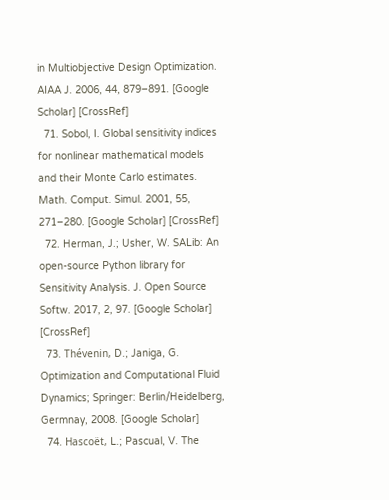in Multiobjective Design Optimization. AIAA J. 2006, 44, 879–891. [Google Scholar] [CrossRef]
  71. Sobol, I. Global sensitivity indices for nonlinear mathematical models and their Monte Carlo estimates. Math. Comput. Simul. 2001, 55, 271–280. [Google Scholar] [CrossRef]
  72. Herman, J.; Usher, W. SALib: An open-source Python library for Sensitivity Analysis. J. Open Source Softw. 2017, 2, 97. [Google Scholar] [CrossRef]
  73. Thévenin, D.; Janiga, G. Optimization and Computational Fluid Dynamics; Springer: Berlin/Heidelberg, Germnay, 2008. [Google Scholar]
  74. Hascoët, L.; Pascual, V. The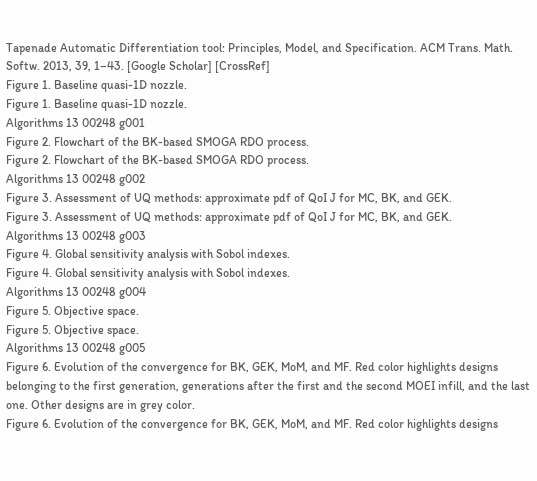Tapenade Automatic Differentiation tool: Principles, Model, and Specification. ACM Trans. Math. Softw. 2013, 39, 1–43. [Google Scholar] [CrossRef]
Figure 1. Baseline quasi-1D nozzle.
Figure 1. Baseline quasi-1D nozzle.
Algorithms 13 00248 g001
Figure 2. Flowchart of the BK-based SMOGA RDO process.
Figure 2. Flowchart of the BK-based SMOGA RDO process.
Algorithms 13 00248 g002
Figure 3. Assessment of UQ methods: approximate pdf of QoI J for MC, BK, and GEK.
Figure 3. Assessment of UQ methods: approximate pdf of QoI J for MC, BK, and GEK.
Algorithms 13 00248 g003
Figure 4. Global sensitivity analysis with Sobol indexes.
Figure 4. Global sensitivity analysis with Sobol indexes.
Algorithms 13 00248 g004
Figure 5. Objective space.
Figure 5. Objective space.
Algorithms 13 00248 g005
Figure 6. Evolution of the convergence for BK, GEK, MoM, and MF. Red color highlights designs belonging to the first generation, generations after the first and the second MOEI infill, and the last one. Other designs are in grey color.
Figure 6. Evolution of the convergence for BK, GEK, MoM, and MF. Red color highlights designs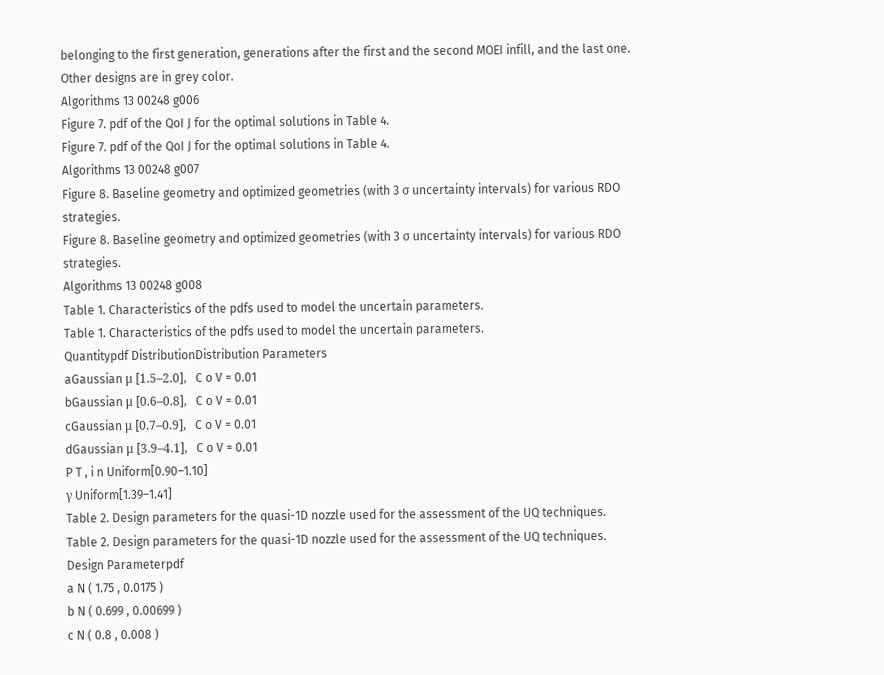belonging to the first generation, generations after the first and the second MOEI infill, and the last one. Other designs are in grey color.
Algorithms 13 00248 g006
Figure 7. pdf of the QoI J for the optimal solutions in Table 4.
Figure 7. pdf of the QoI J for the optimal solutions in Table 4.
Algorithms 13 00248 g007
Figure 8. Baseline geometry and optimized geometries (with 3 σ uncertainty intervals) for various RDO strategies.
Figure 8. Baseline geometry and optimized geometries (with 3 σ uncertainty intervals) for various RDO strategies.
Algorithms 13 00248 g008
Table 1. Characteristics of the pdfs used to model the uncertain parameters.
Table 1. Characteristics of the pdfs used to model the uncertain parameters.
Quantitypdf DistributionDistribution Parameters
aGaussian μ [1.5–2.0],   C o V = 0.01
bGaussian μ [0.6–0.8],   C o V = 0.01
cGaussian μ [0.7–0.9],   C o V = 0.01
dGaussian μ [3.9–4.1],   C o V = 0.01
P T , i n Uniform[0.90–1.10]
γ Uniform[1.39–1.41]
Table 2. Design parameters for the quasi-1D nozzle used for the assessment of the UQ techniques.
Table 2. Design parameters for the quasi-1D nozzle used for the assessment of the UQ techniques.
Design Parameterpdf
a N ( 1.75 , 0.0175 )
b N ( 0.699 , 0.00699 )
c N ( 0.8 , 0.008 )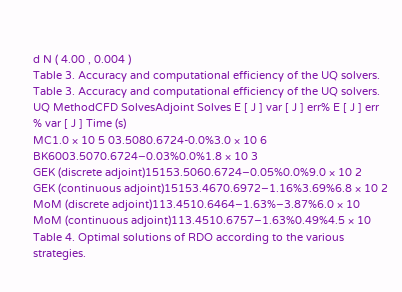d N ( 4.00 , 0.004 )
Table 3. Accuracy and computational efficiency of the UQ solvers.
Table 3. Accuracy and computational efficiency of the UQ solvers.
UQ MethodCFD SolvesAdjoint Solves E [ J ] var [ J ] err% E [ J ] err % var [ J ] Time (s)
MC1.0 × 10 5 03.5080.6724-0.0%3.0 × 10 6
BK6003.5070.6724−0.03%0.0%1.8 × 10 3
GEK (discrete adjoint)15153.5060.6724−0.05%0.0%9.0 × 10 2
GEK (continuous adjoint)15153.4670.6972−1.16%3.69%6.8 × 10 2
MoM (discrete adjoint)113.4510.6464−1.63%−3.87%6.0 × 10
MoM (continuous adjoint)113.4510.6757−1.63%0.49%4.5 × 10
Table 4. Optimal solutions of RDO according to the various strategies.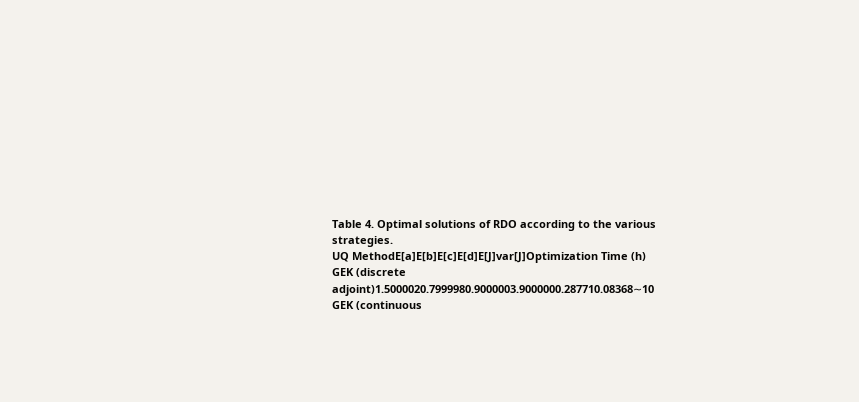Table 4. Optimal solutions of RDO according to the various strategies.
UQ MethodE[a]E[b]E[c]E[d]E[J]var[J]Optimization Time (h)
GEK (discrete adjoint)1.5000020.7999980.9000003.9000000.287710.08368∼10
GEK (continuous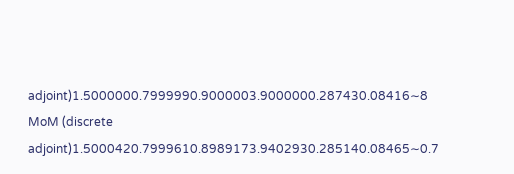adjoint)1.5000000.7999990.9000003.9000000.287430.08416∼8
MoM (discrete adjoint)1.5000420.7999610.8989173.9402930.285140.08465∼0.7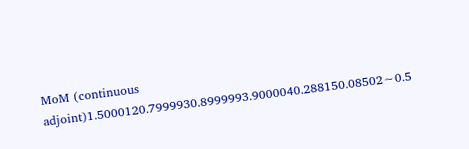MoM (continuous adjoint)1.5000120.7999930.8999993.9000040.288150.08502∼0.5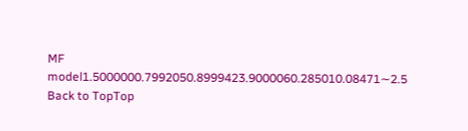MF model1.5000000.7992050.8999423.9000060.285010.08471∼2.5
Back to TopTop